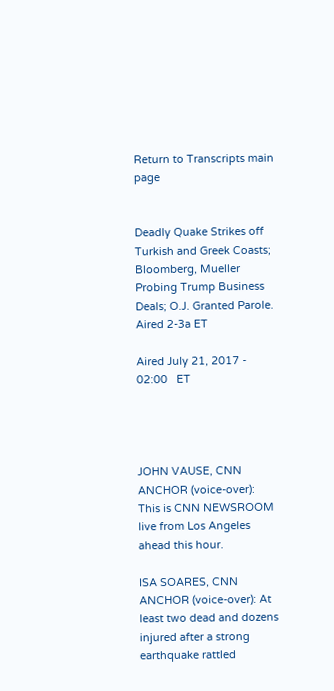Return to Transcripts main page


Deadly Quake Strikes off Turkish and Greek Coasts; Bloomberg, Mueller Probing Trump Business Deals; O.J. Granted Parole. Aired 2-3a ET

Aired July 21, 2017 - 02:00   ET




JOHN VAUSE, CNN ANCHOR (voice-over): This is CNN NEWSROOM live from Los Angeles ahead this hour.

ISA SOARES, CNN ANCHOR (voice-over): At least two dead and dozens injured after a strong earthquake rattled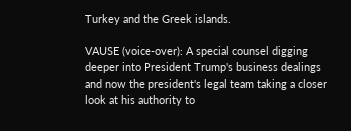Turkey and the Greek islands.

VAUSE (voice-over): A special counsel digging deeper into President Trump's business dealings and now the president's legal team taking a closer look at his authority to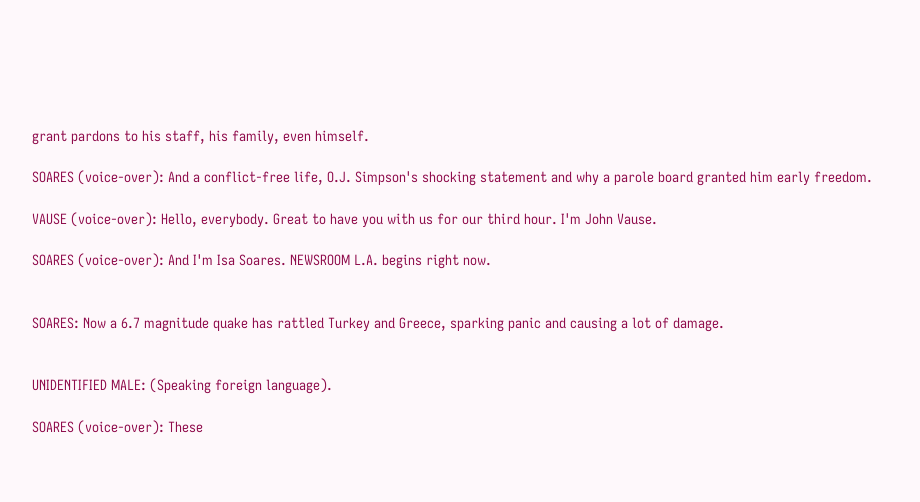grant pardons to his staff, his family, even himself.

SOARES (voice-over): And a conflict-free life, O.J. Simpson's shocking statement and why a parole board granted him early freedom.

VAUSE (voice-over): Hello, everybody. Great to have you with us for our third hour. I'm John Vause.

SOARES (voice-over): And I'm Isa Soares. NEWSROOM L.A. begins right now.


SOARES: Now a 6.7 magnitude quake has rattled Turkey and Greece, sparking panic and causing a lot of damage.


UNIDENTIFIED MALE: (Speaking foreign language).

SOARES (voice-over): These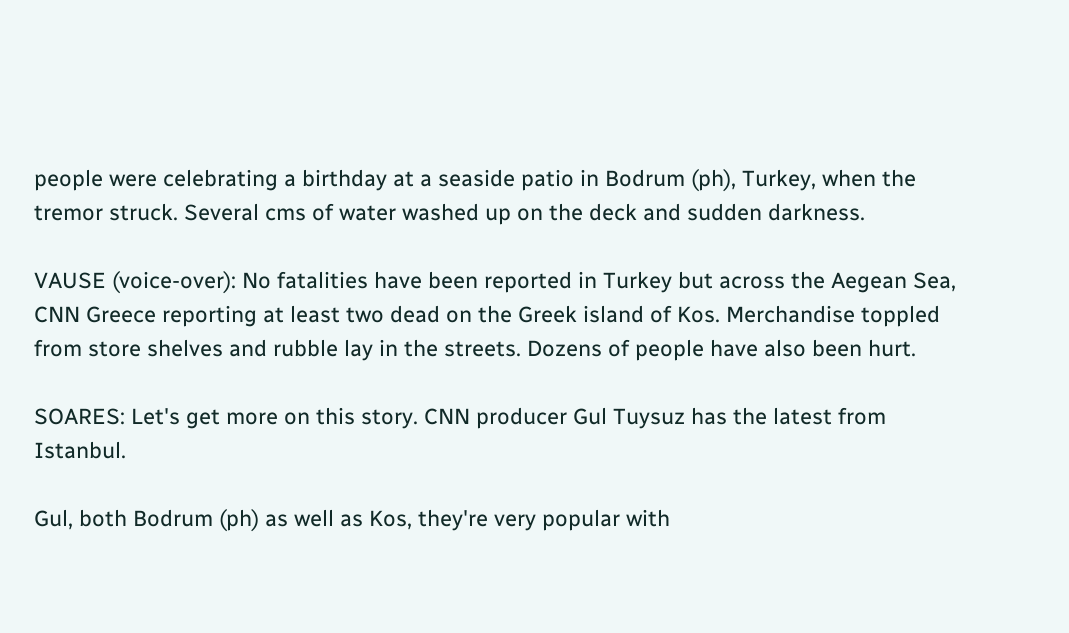people were celebrating a birthday at a seaside patio in Bodrum (ph), Turkey, when the tremor struck. Several cms of water washed up on the deck and sudden darkness.

VAUSE (voice-over): No fatalities have been reported in Turkey but across the Aegean Sea, CNN Greece reporting at least two dead on the Greek island of Kos. Merchandise toppled from store shelves and rubble lay in the streets. Dozens of people have also been hurt.

SOARES: Let's get more on this story. CNN producer Gul Tuysuz has the latest from Istanbul.

Gul, both Bodrum (ph) as well as Kos, they're very popular with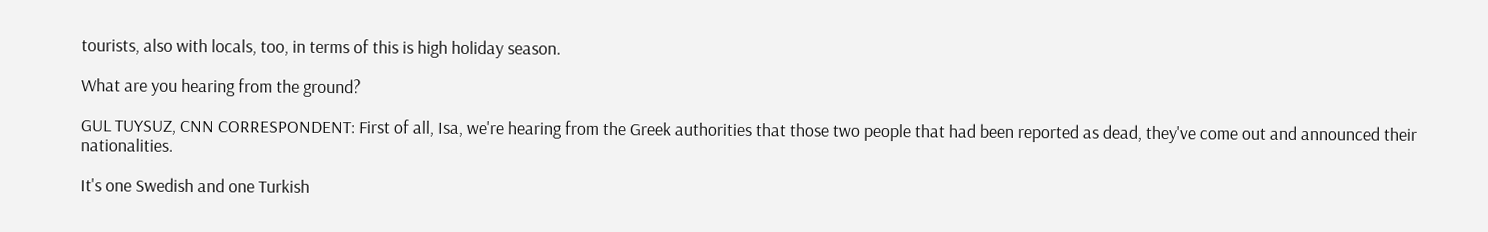tourists, also with locals, too, in terms of this is high holiday season.

What are you hearing from the ground?

GUL TUYSUZ, CNN CORRESPONDENT: First of all, Isa, we're hearing from the Greek authorities that those two people that had been reported as dead, they've come out and announced their nationalities.

It's one Swedish and one Turkish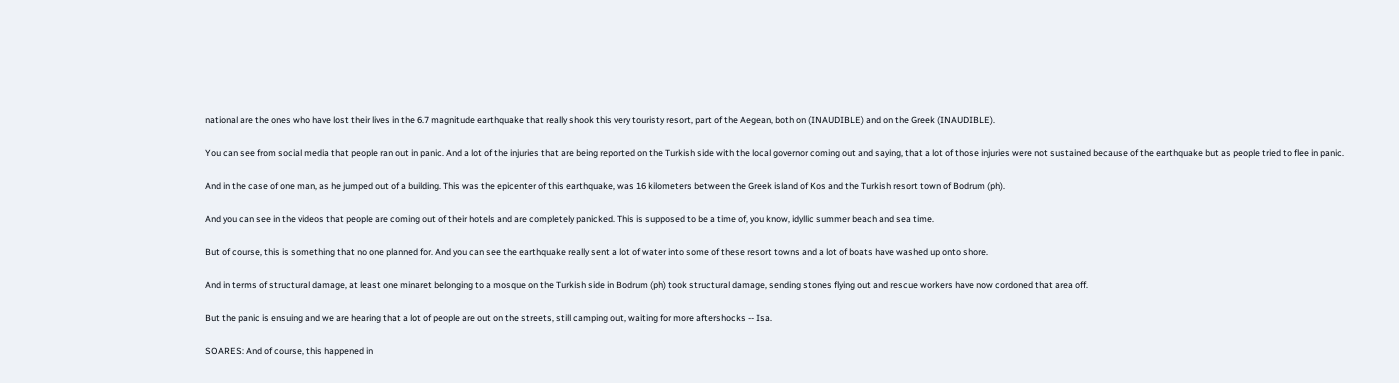national are the ones who have lost their lives in the 6.7 magnitude earthquake that really shook this very touristy resort, part of the Aegean, both on (INAUDIBLE) and on the Greek (INAUDIBLE).

You can see from social media that people ran out in panic. And a lot of the injuries that are being reported on the Turkish side with the local governor coming out and saying, that a lot of those injuries were not sustained because of the earthquake but as people tried to flee in panic.

And in the case of one man, as he jumped out of a building. This was the epicenter of this earthquake, was 16 kilometers between the Greek island of Kos and the Turkish resort town of Bodrum (ph).

And you can see in the videos that people are coming out of their hotels and are completely panicked. This is supposed to be a time of, you know, idyllic summer beach and sea time.

But of course, this is something that no one planned for. And you can see the earthquake really sent a lot of water into some of these resort towns and a lot of boats have washed up onto shore.

And in terms of structural damage, at least one minaret belonging to a mosque on the Turkish side in Bodrum (ph) took structural damage, sending stones flying out and rescue workers have now cordoned that area off.

But the panic is ensuing and we are hearing that a lot of people are out on the streets, still camping out, waiting for more aftershocks -- Isa.

SOARES: And of course, this happened in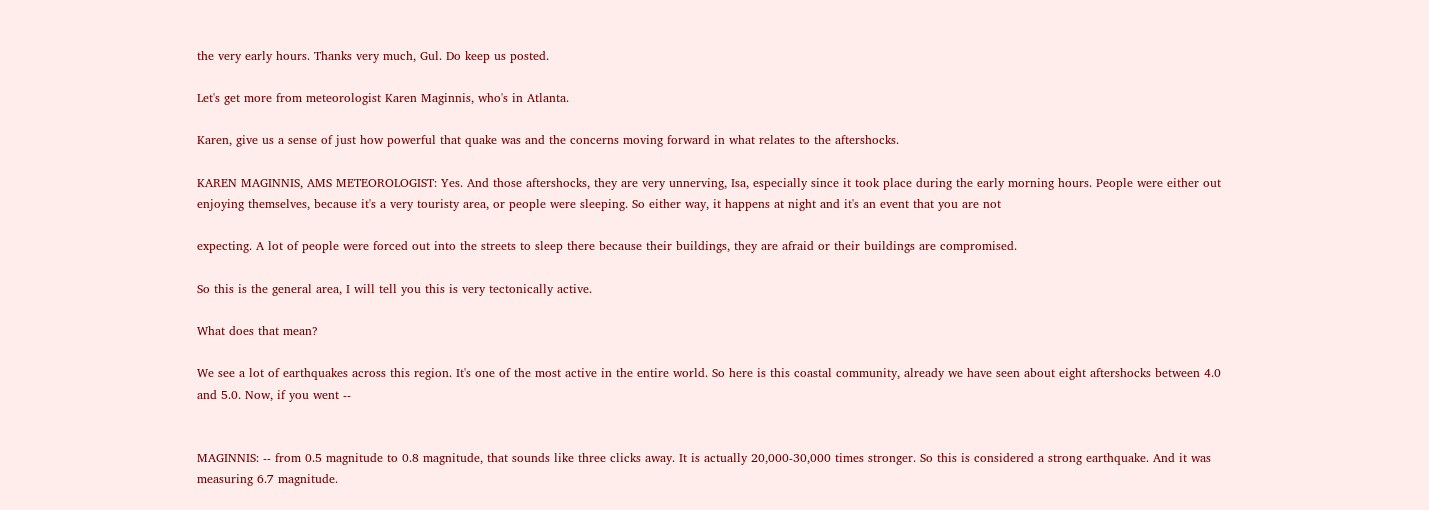the very early hours. Thanks very much, Gul. Do keep us posted.

Let's get more from meteorologist Karen Maginnis, who's in Atlanta.

Karen, give us a sense of just how powerful that quake was and the concerns moving forward in what relates to the aftershocks.

KAREN MAGINNIS, AMS METEOROLOGIST: Yes. And those aftershocks, they are very unnerving, Isa, especially since it took place during the early morning hours. People were either out enjoying themselves, because it's a very touristy area, or people were sleeping. So either way, it happens at night and it's an event that you are not

expecting. A lot of people were forced out into the streets to sleep there because their buildings, they are afraid or their buildings are compromised.

So this is the general area, I will tell you this is very tectonically active.

What does that mean?

We see a lot of earthquakes across this region. It's one of the most active in the entire world. So here is this coastal community, already we have seen about eight aftershocks between 4.0 and 5.0. Now, if you went --


MAGINNIS: -- from 0.5 magnitude to 0.8 magnitude, that sounds like three clicks away. It is actually 20,000-30,000 times stronger. So this is considered a strong earthquake. And it was measuring 6.7 magnitude.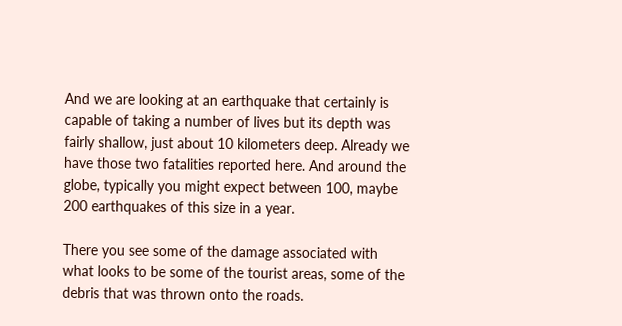And we are looking at an earthquake that certainly is capable of taking a number of lives but its depth was fairly shallow, just about 10 kilometers deep. Already we have those two fatalities reported here. And around the globe, typically you might expect between 100, maybe 200 earthquakes of this size in a year.

There you see some of the damage associated with what looks to be some of the tourist areas, some of the debris that was thrown onto the roads.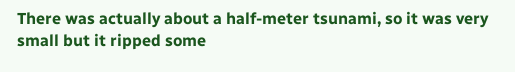There was actually about a half-meter tsunami, so it was very small but it ripped some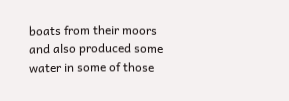boats from their moors and also produced some water in some of those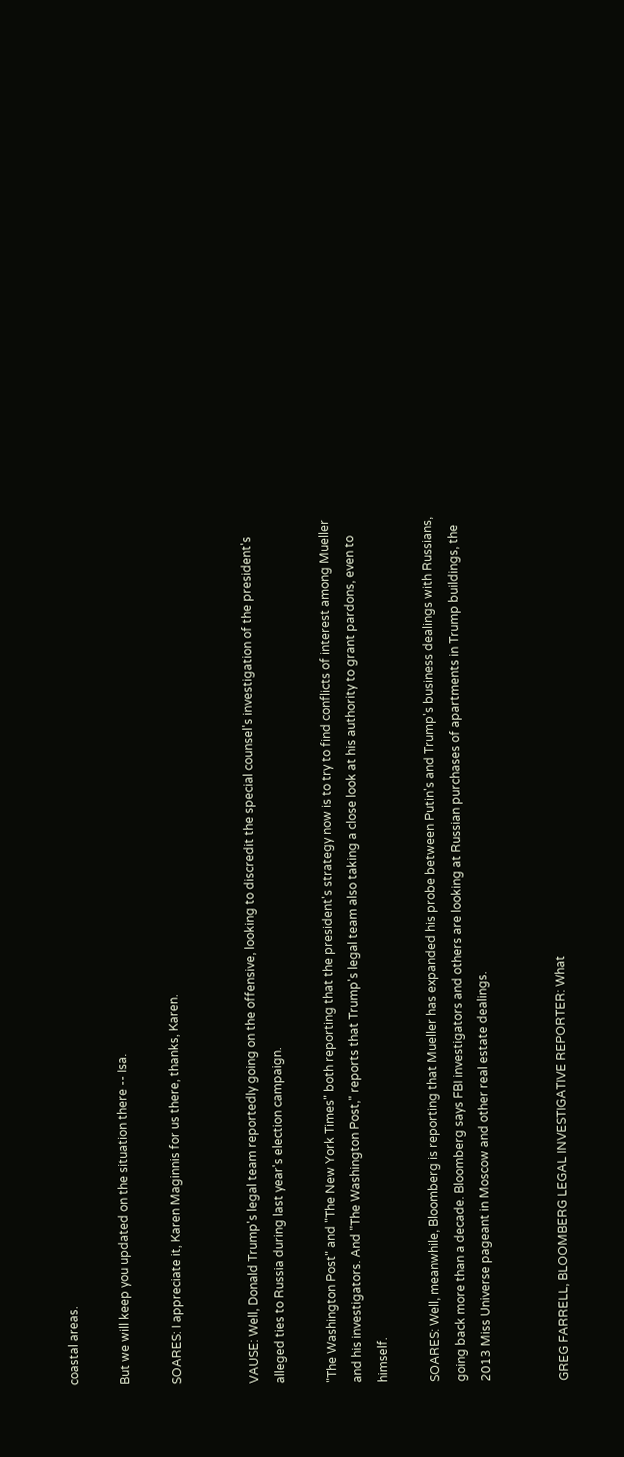coastal areas.

But we will keep you updated on the situation there -- Isa.

SOARES: I appreciate it, Karen Maginnis for us there, thanks, Karen.


VAUSE: Well, Donald Trump's legal team reportedly going on the offensive, looking to discredit the special counsel's investigation of the president's alleged ties to Russia during last year's election campaign.

"The Washington Post" and "The New York Times" both reporting that the president's strategy now is to try to find conflicts of interest among Mueller and his investigators. And "The Washington Post," reports that Trump's legal team also taking a close look at his authority to grant pardons, even to himself.

SOARES: Well, meanwhile, Bloomberg is reporting that Mueller has expanded his probe between Putin's and Trump's business dealings with Russians, going back more than a decade. Bloomberg says FBI investigators and others are looking at Russian purchases of apartments in Trump buildings, the 2013 Miss Universe pageant in Moscow and other real estate dealings.


GREG FARRELL, BLOOMBERG LEGAL INVESTIGATIVE REPORTER: What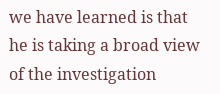we have learned is that he is taking a broad view of the investigation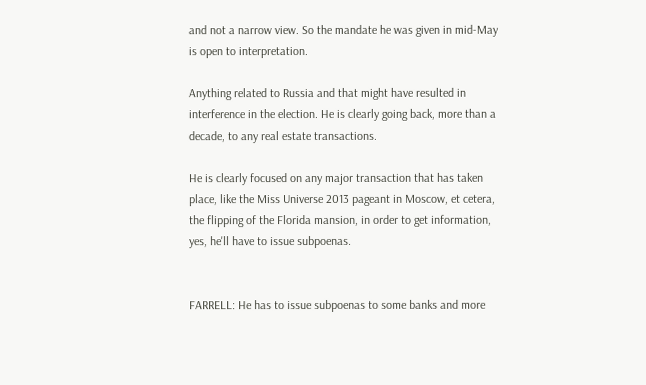and not a narrow view. So the mandate he was given in mid-May is open to interpretation.

Anything related to Russia and that might have resulted in interference in the election. He is clearly going back, more than a decade, to any real estate transactions.

He is clearly focused on any major transaction that has taken place, like the Miss Universe 2013 pageant in Moscow, et cetera, the flipping of the Florida mansion, in order to get information, yes, he'll have to issue subpoenas.


FARRELL: He has to issue subpoenas to some banks and more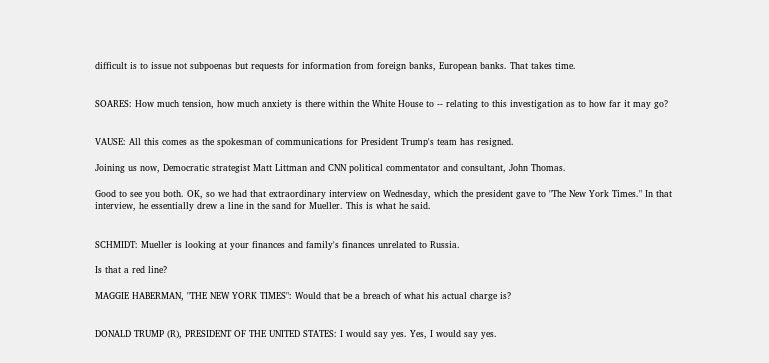difficult is to issue not subpoenas but requests for information from foreign banks, European banks. That takes time.


SOARES: How much tension, how much anxiety is there within the White House to -- relating to this investigation as to how far it may go?


VAUSE: All this comes as the spokesman of communications for President Trump's team has resigned.

Joining us now, Democratic strategist Matt Littman and CNN political commentator and consultant, John Thomas.

Good to see you both. OK, so we had that extraordinary interview on Wednesday, which the president gave to "The New York Times." In that interview, he essentially drew a line in the sand for Mueller. This is what he said.


SCHMIDT: Mueller is looking at your finances and family's finances unrelated to Russia.

Is that a red line?

MAGGIE HABERMAN, "THE NEW YORK TIMES": Would that be a breach of what his actual charge is?


DONALD TRUMP (R), PRESIDENT OF THE UNITED STATES: I would say yes. Yes, I would say yes.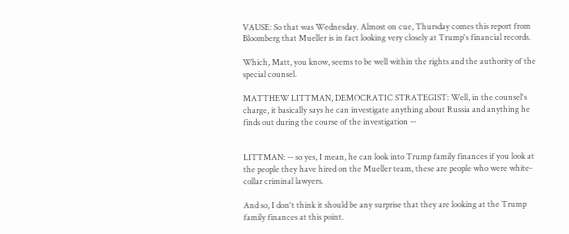VAUSE: So that was Wednesday. Almost on cue, Thursday comes this report from Bloomberg that Mueller is in fact looking very closely at Trump's financial records.

Which, Matt, you know, seems to be well within the rights and the authority of the special counsel.

MATTHEW LITTMAN, DEMOCRATIC STRATEGIST: Well, in the counsel's charge, it basically says he can investigate anything about Russia and anything he finds out during the course of the investigation --


LITTMAN: -- so yes, I mean, he can look into Trump family finances if you look at the people they have hired on the Mueller team, these are people who were white-collar criminal lawyers.

And so, I don't think it should be any surprise that they are looking at the Trump family finances at this point.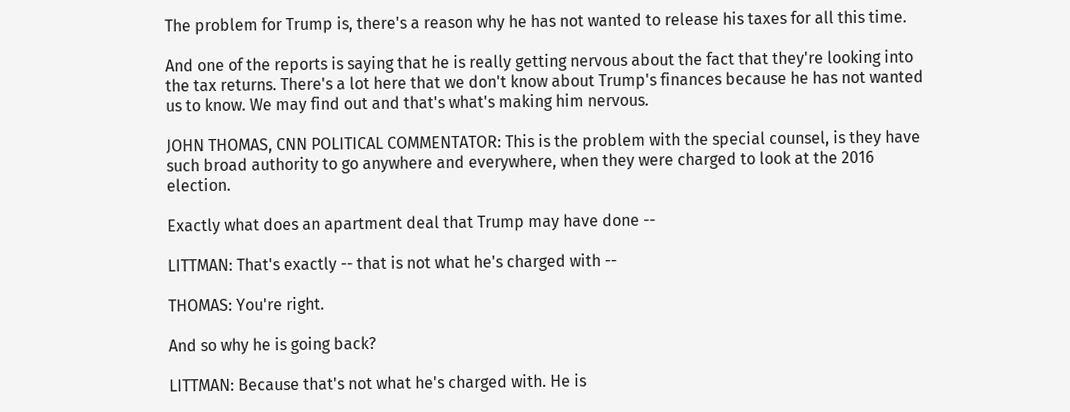The problem for Trump is, there's a reason why he has not wanted to release his taxes for all this time.

And one of the reports is saying that he is really getting nervous about the fact that they're looking into the tax returns. There's a lot here that we don't know about Trump's finances because he has not wanted us to know. We may find out and that's what's making him nervous.

JOHN THOMAS, CNN POLITICAL COMMENTATOR: This is the problem with the special counsel, is they have such broad authority to go anywhere and everywhere, when they were charged to look at the 2016 election.

Exactly what does an apartment deal that Trump may have done --

LITTMAN: That's exactly -- that is not what he's charged with --

THOMAS: You're right.

And so why he is going back?

LITTMAN: Because that's not what he's charged with. He is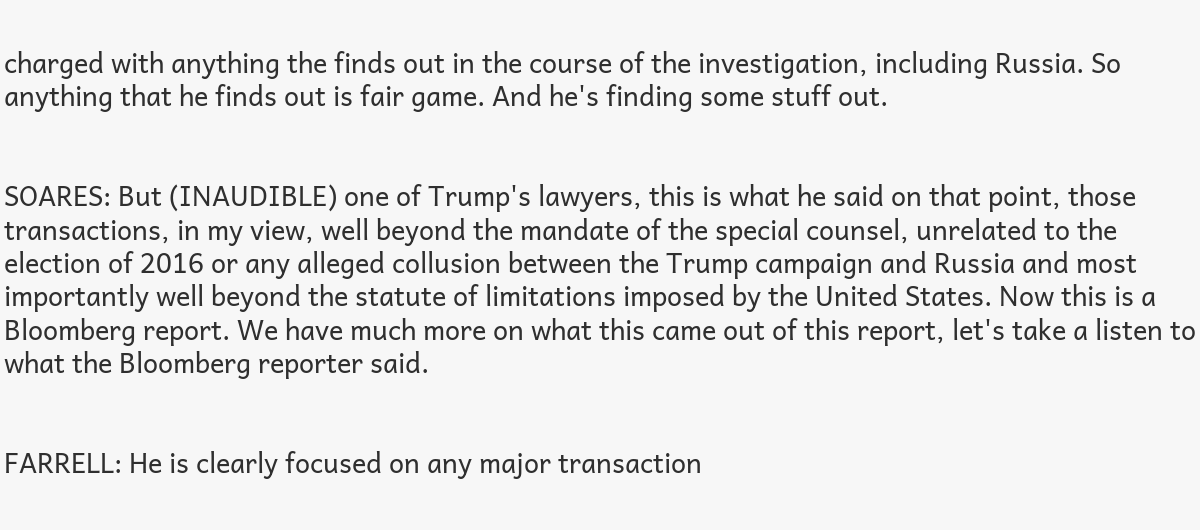charged with anything the finds out in the course of the investigation, including Russia. So anything that he finds out is fair game. And he's finding some stuff out.


SOARES: But (INAUDIBLE) one of Trump's lawyers, this is what he said on that point, those transactions, in my view, well beyond the mandate of the special counsel, unrelated to the election of 2016 or any alleged collusion between the Trump campaign and Russia and most importantly well beyond the statute of limitations imposed by the United States. Now this is a Bloomberg report. We have much more on what this came out of this report, let's take a listen to what the Bloomberg reporter said.


FARRELL: He is clearly focused on any major transaction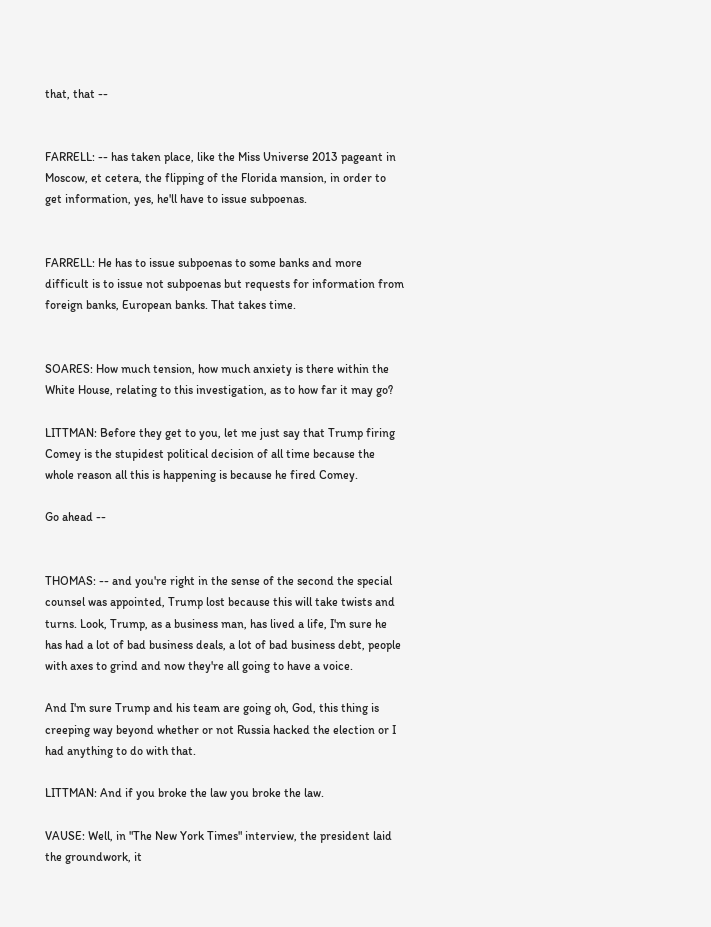that, that --


FARRELL: -- has taken place, like the Miss Universe 2013 pageant in Moscow, et cetera, the flipping of the Florida mansion, in order to get information, yes, he'll have to issue subpoenas.


FARRELL: He has to issue subpoenas to some banks and more difficult is to issue not subpoenas but requests for information from foreign banks, European banks. That takes time.


SOARES: How much tension, how much anxiety is there within the White House, relating to this investigation, as to how far it may go?

LITTMAN: Before they get to you, let me just say that Trump firing Comey is the stupidest political decision of all time because the whole reason all this is happening is because he fired Comey.

Go ahead --


THOMAS: -- and you're right in the sense of the second the special counsel was appointed, Trump lost because this will take twists and turns. Look, Trump, as a business man, has lived a life, I'm sure he has had a lot of bad business deals, a lot of bad business debt, people with axes to grind and now they're all going to have a voice.

And I'm sure Trump and his team are going oh, God, this thing is creeping way beyond whether or not Russia hacked the election or I had anything to do with that.

LITTMAN: And if you broke the law you broke the law.

VAUSE: Well, in "The New York Times" interview, the president laid the groundwork, it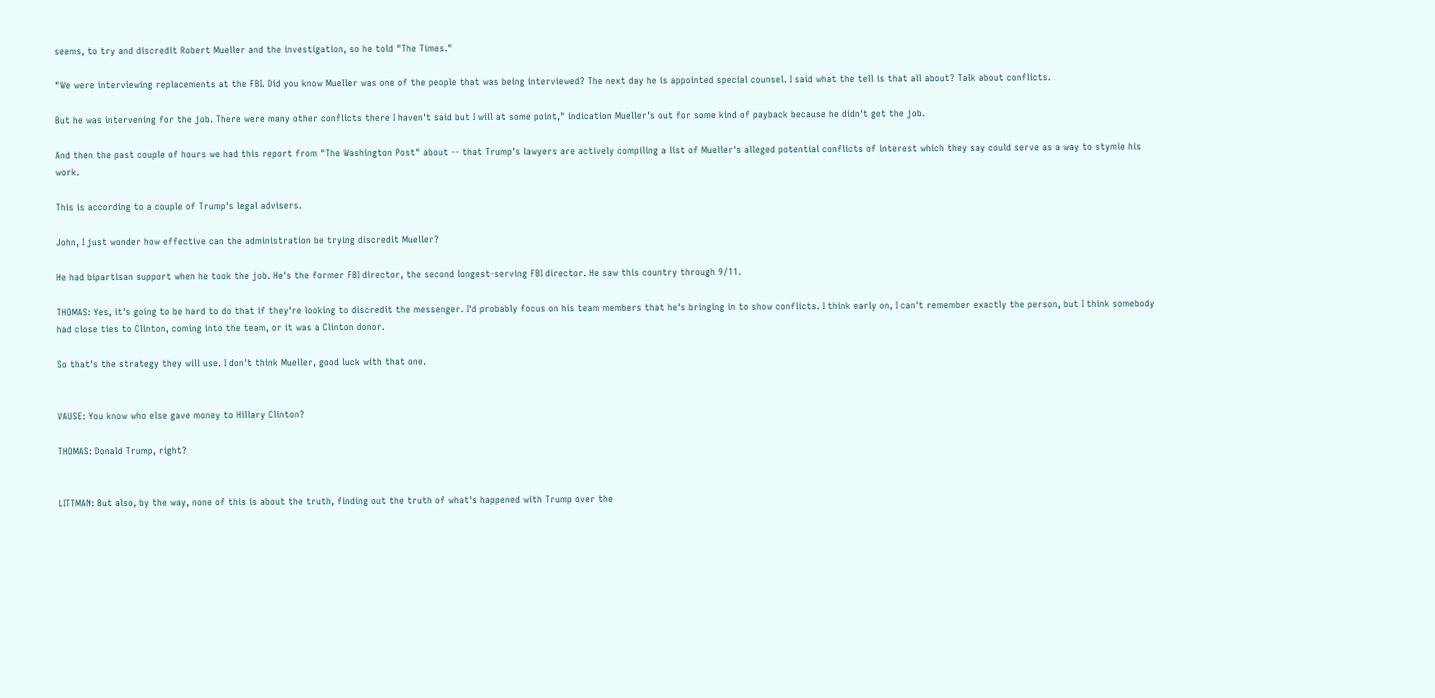seems, to try and discredit Robert Mueller and the investigation, so he told "The Times."

"We were interviewing replacements at the FBI. Did you know Mueller was one of the people that was being interviewed? The next day he is appointed special counsel. I said what the tell is that all about? Talk about conflicts.

But he was intervening for the job. There were many other conflicts there I haven't said but I will at some point," indication Mueller's out for some kind of payback because he didn't get the job.

And then the past couple of hours we had this report from "The Washington Post" about -- that Trump's lawyers are actively compiling a list of Mueller's alleged potential conflicts of interest which they say could serve as a way to stymie his work.

This is according to a couple of Trump's legal advisers.

John, I just wonder how effective can the administration be trying discredit Mueller?

He had bipartisan support when he took the job. He's the former FBI director, the second longest-serving FBI director. He saw this country through 9/11.

THOMAS: Yes, it's going to be hard to do that if they're looking to discredit the messenger. I'd probably focus on his team members that he's bringing in to show conflicts. I think early on, I can't remember exactly the person, but I think somebody had close ties to Clinton, coming into the team, or it was a Clinton donor.

So that's the strategy they will use. I don't think Mueller, good luck with that one.


VAUSE: You know who else gave money to Hillary Clinton?

THOMAS: Donald Trump, right?


LITTMAN: But also, by the way, none of this is about the truth, finding out the truth of what's happened with Trump over the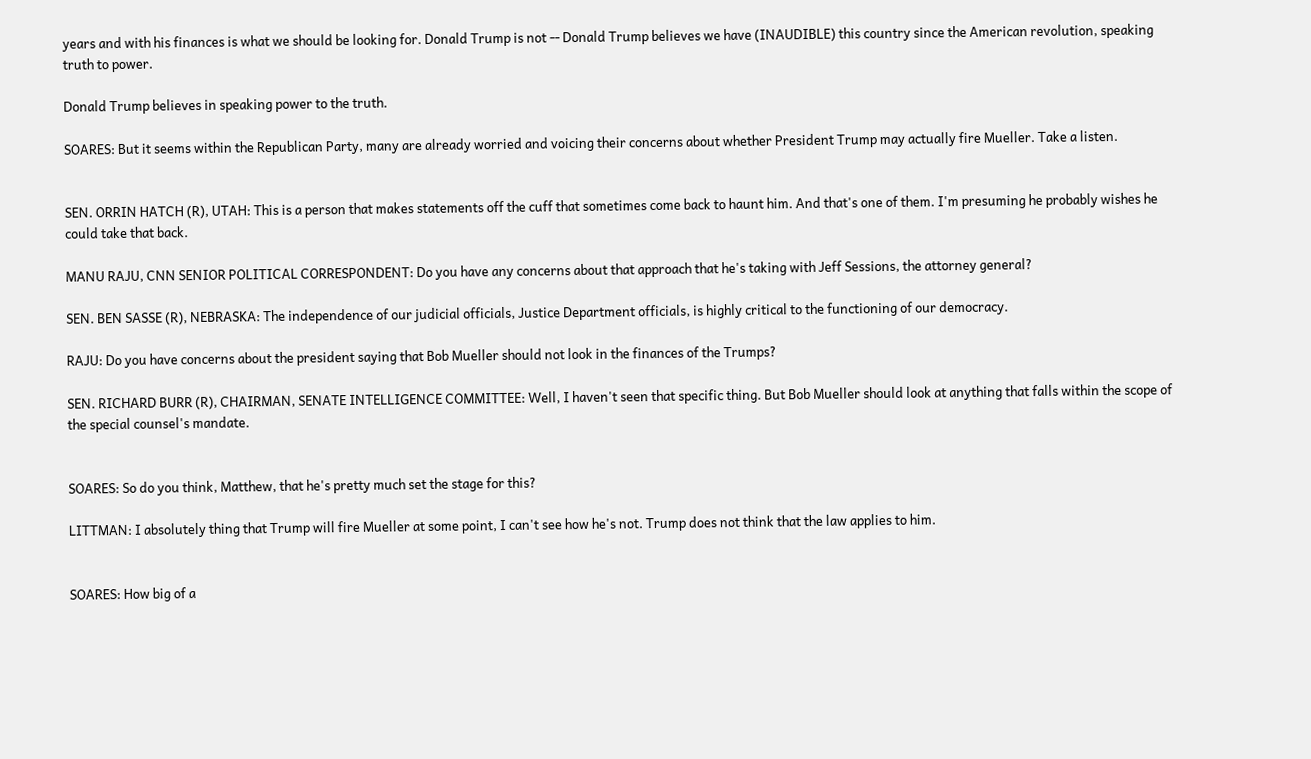years and with his finances is what we should be looking for. Donald Trump is not -- Donald Trump believes we have (INAUDIBLE) this country since the American revolution, speaking truth to power.

Donald Trump believes in speaking power to the truth.

SOARES: But it seems within the Republican Party, many are already worried and voicing their concerns about whether President Trump may actually fire Mueller. Take a listen.


SEN. ORRIN HATCH (R), UTAH: This is a person that makes statements off the cuff that sometimes come back to haunt him. And that's one of them. I'm presuming he probably wishes he could take that back.

MANU RAJU, CNN SENIOR POLITICAL CORRESPONDENT: Do you have any concerns about that approach that he's taking with Jeff Sessions, the attorney general?

SEN. BEN SASSE (R), NEBRASKA: The independence of our judicial officials, Justice Department officials, is highly critical to the functioning of our democracy.

RAJU: Do you have concerns about the president saying that Bob Mueller should not look in the finances of the Trumps?

SEN. RICHARD BURR (R), CHAIRMAN, SENATE INTELLIGENCE COMMITTEE: Well, I haven't seen that specific thing. But Bob Mueller should look at anything that falls within the scope of the special counsel's mandate.


SOARES: So do you think, Matthew, that he's pretty much set the stage for this?

LITTMAN: I absolutely thing that Trump will fire Mueller at some point, I can't see how he's not. Trump does not think that the law applies to him.


SOARES: How big of a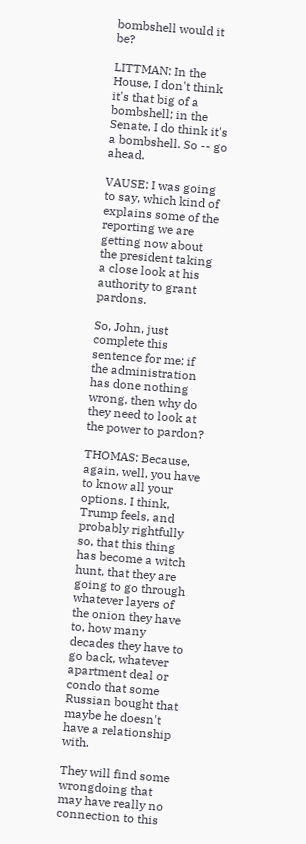bombshell would it be?

LITTMAN: In the House, I don't think it's that big of a bombshell; in the Senate, I do think it's a bombshell. So -- go ahead.

VAUSE: I was going to say, which kind of explains some of the reporting we are getting now about the president taking a close look at his authority to grant pardons.

So, John, just complete this sentence for me: if the administration has done nothing wrong, then why do they need to look at the power to pardon?

THOMAS: Because, again, well, you have to know all your options. I think, Trump feels, and probably rightfully so, that this thing has become a witch hunt, that they are going to go through whatever layers of the onion they have to, how many decades they have to go back, whatever apartment deal or condo that some Russian bought that maybe he doesn't have a relationship with.

They will find some wrongdoing that may have really no connection to this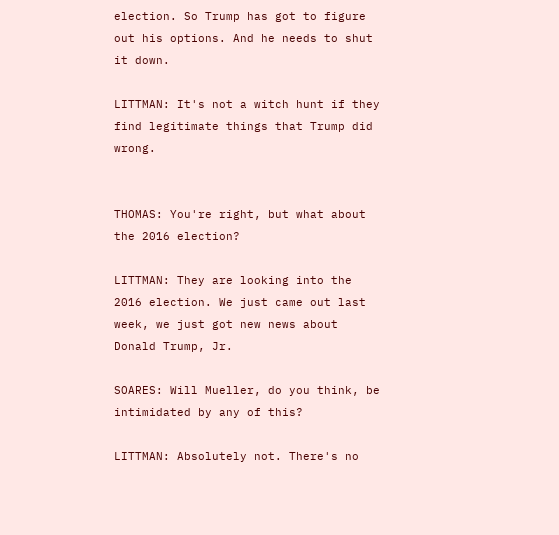election. So Trump has got to figure out his options. And he needs to shut it down.

LITTMAN: It's not a witch hunt if they find legitimate things that Trump did wrong.


THOMAS: You're right, but what about the 2016 election?

LITTMAN: They are looking into the 2016 election. We just came out last week, we just got new news about Donald Trump, Jr.

SOARES: Will Mueller, do you think, be intimidated by any of this?

LITTMAN: Absolutely not. There's no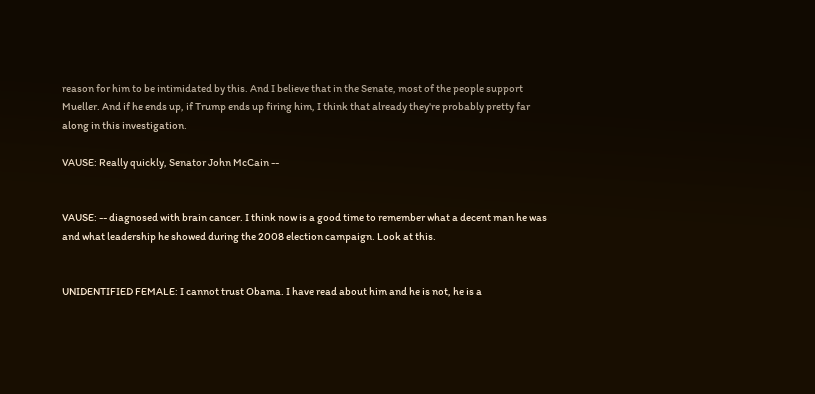reason for him to be intimidated by this. And I believe that in the Senate, most of the people support Mueller. And if he ends up, if Trump ends up firing him, I think that already they're probably pretty far along in this investigation.

VAUSE: Really quickly, Senator John McCain --


VAUSE: -- diagnosed with brain cancer. I think now is a good time to remember what a decent man he was and what leadership he showed during the 2008 election campaign. Look at this.


UNIDENTIFIED FEMALE: I cannot trust Obama. I have read about him and he is not, he is a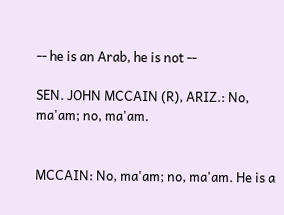-- he is an Arab, he is not --

SEN. JOHN MCCAIN (R), ARIZ.: No, ma'am; no, ma'am.


MCCAIN: No, ma'am; no, ma'am. He is a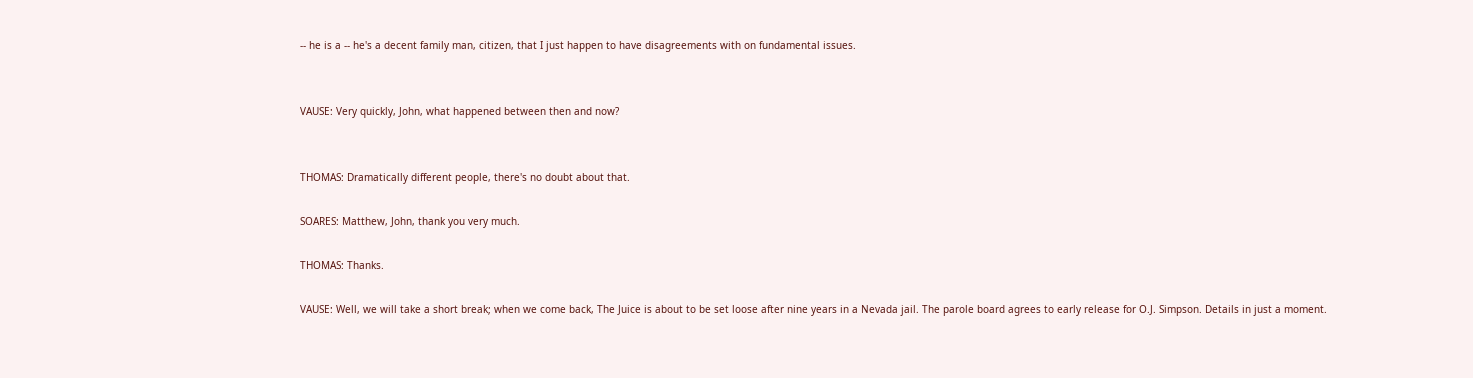-- he is a -- he's a decent family man, citizen, that I just happen to have disagreements with on fundamental issues.


VAUSE: Very quickly, John, what happened between then and now?


THOMAS: Dramatically different people, there's no doubt about that.

SOARES: Matthew, John, thank you very much.

THOMAS: Thanks.

VAUSE: Well, we will take a short break; when we come back, The Juice is about to be set loose after nine years in a Nevada jail. The parole board agrees to early release for O.J. Simpson. Details in just a moment.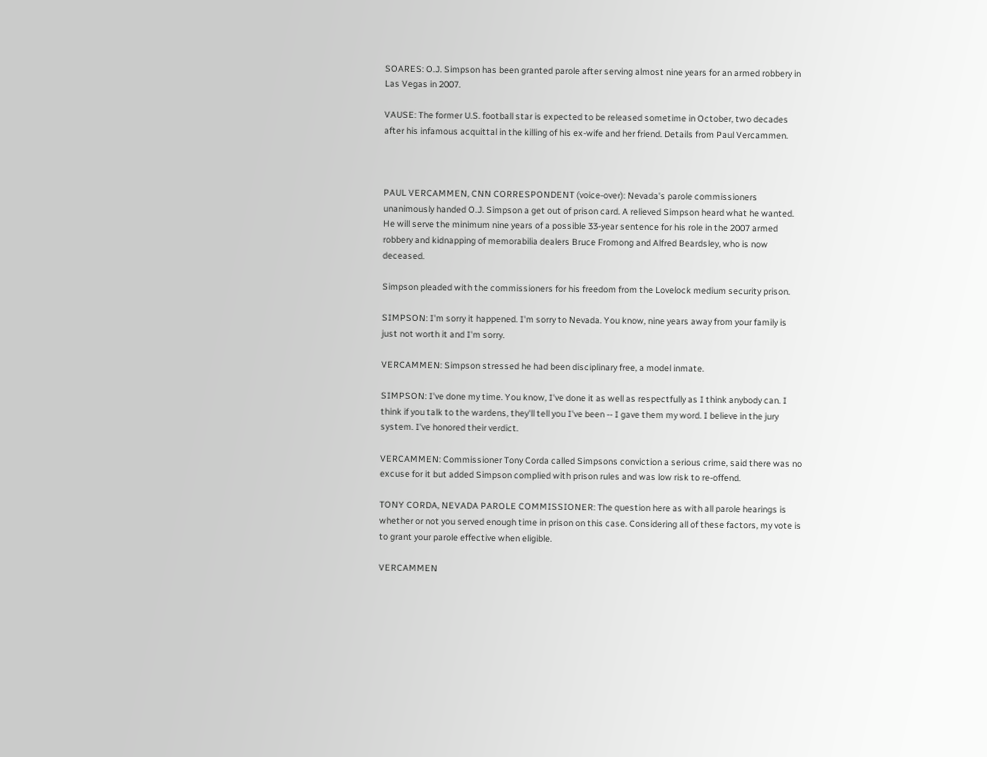SOARES: O.J. Simpson has been granted parole after serving almost nine years for an armed robbery in Las Vegas in 2007.

VAUSE: The former U.S. football star is expected to be released sometime in October, two decades after his infamous acquittal in the killing of his ex-wife and her friend. Details from Paul Vercammen.



PAUL VERCAMMEN, CNN CORRESPONDENT (voice-over): Nevada's parole commissioners unanimously handed O.J. Simpson a get out of prison card. A relieved Simpson heard what he wanted. He will serve the minimum nine years of a possible 33-year sentence for his role in the 2007 armed robbery and kidnapping of memorabilia dealers Bruce Fromong and Alfred Beardsley, who is now deceased.

Simpson pleaded with the commissioners for his freedom from the Lovelock medium security prison.

SIMPSON: I'm sorry it happened. I'm sorry to Nevada. You know, nine years away from your family is just not worth it and I'm sorry.

VERCAMMEN: Simpson stressed he had been disciplinary free, a model inmate.

SIMPSON: I've done my time. You know, I've done it as well as respectfully as I think anybody can. I think if you talk to the wardens, they'll tell you I've been -- I gave them my word. I believe in the jury system. I've honored their verdict.

VERCAMMEN: Commissioner Tony Corda called Simpsons conviction a serious crime, said there was no excuse for it but added Simpson complied with prison rules and was low risk to re-offend.

TONY CORDA, NEVADA PAROLE COMMISSIONER: The question here as with all parole hearings is whether or not you served enough time in prison on this case. Considering all of these factors, my vote is to grant your parole effective when eligible.

VERCAMMEN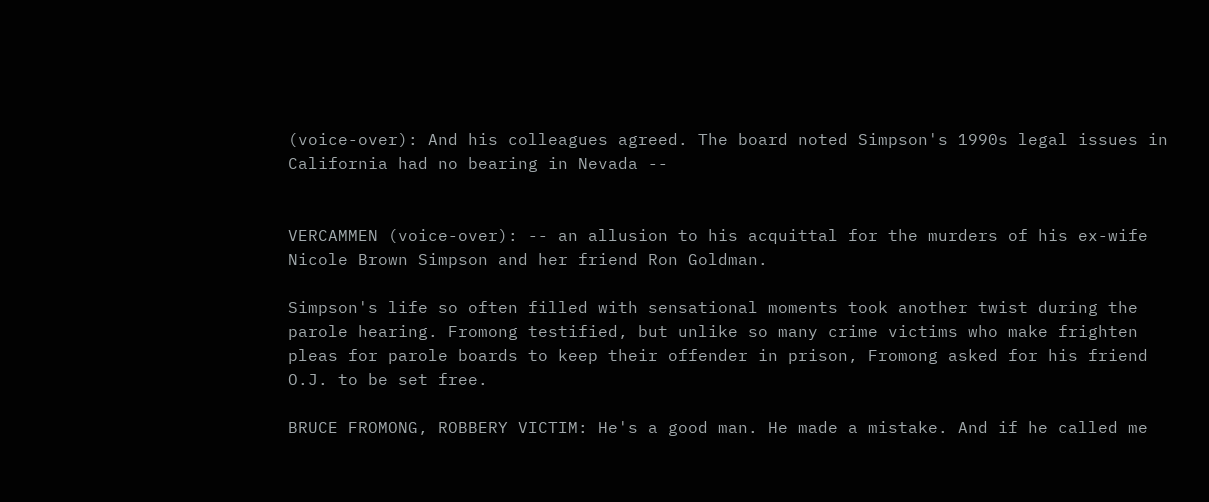(voice-over): And his colleagues agreed. The board noted Simpson's 1990s legal issues in California had no bearing in Nevada --


VERCAMMEN (voice-over): -- an allusion to his acquittal for the murders of his ex-wife Nicole Brown Simpson and her friend Ron Goldman.

Simpson's life so often filled with sensational moments took another twist during the parole hearing. Fromong testified, but unlike so many crime victims who make frighten pleas for parole boards to keep their offender in prison, Fromong asked for his friend O.J. to be set free.

BRUCE FROMONG, ROBBERY VICTIM: He's a good man. He made a mistake. And if he called me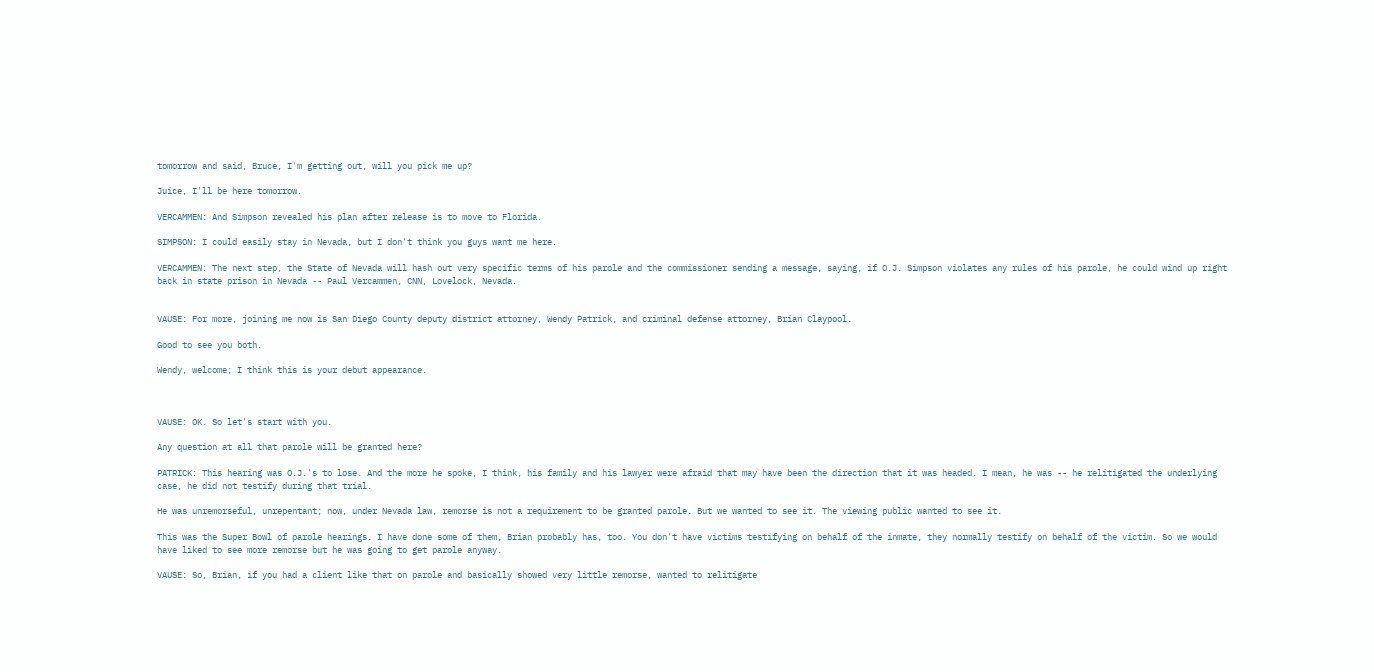tomorrow and said, Bruce, I'm getting out, will you pick me up?

Juice, I'll be here tomorrow.

VERCAMMEN: And Simpson revealed his plan after release is to move to Florida.

SIMPSON: I could easily stay in Nevada, but I don't think you guys want me here.

VERCAMMEN: The next step, the State of Nevada will hash out very specific terms of his parole and the commissioner sending a message, saying, if O.J. Simpson violates any rules of his parole, he could wind up right back in state prison in Nevada -- Paul Vercammen, CNN, Lovelock, Nevada.


VAUSE: For more, joining me now is San Diego County deputy district attorney, Wendy Patrick, and criminal defense attorney, Brian Claypool.

Good to see you both.

Wendy, welcome; I think this is your debut appearance.



VAUSE: OK. So let's start with you.

Any question at all that parole will be granted here?

PATRICK: This hearing was O.J.'s to lose. And the more he spoke, I think, his family and his lawyer were afraid that may have been the direction that it was headed. I mean, he was -- he relitigated the underlying case, he did not testify during that trial.

He was unremorseful, unrepentant; now, under Nevada law, remorse is not a requirement to be granted parole. But we wanted to see it. The viewing public wanted to see it.

This was the Super Bowl of parole hearings. I have done some of them, Brian probably has, too. You don't have victims testifying on behalf of the inmate, they normally testify on behalf of the victim. So we would have liked to see more remorse but he was going to get parole anyway.

VAUSE: So, Brian, if you had a client like that on parole and basically showed very little remorse, wanted to relitigate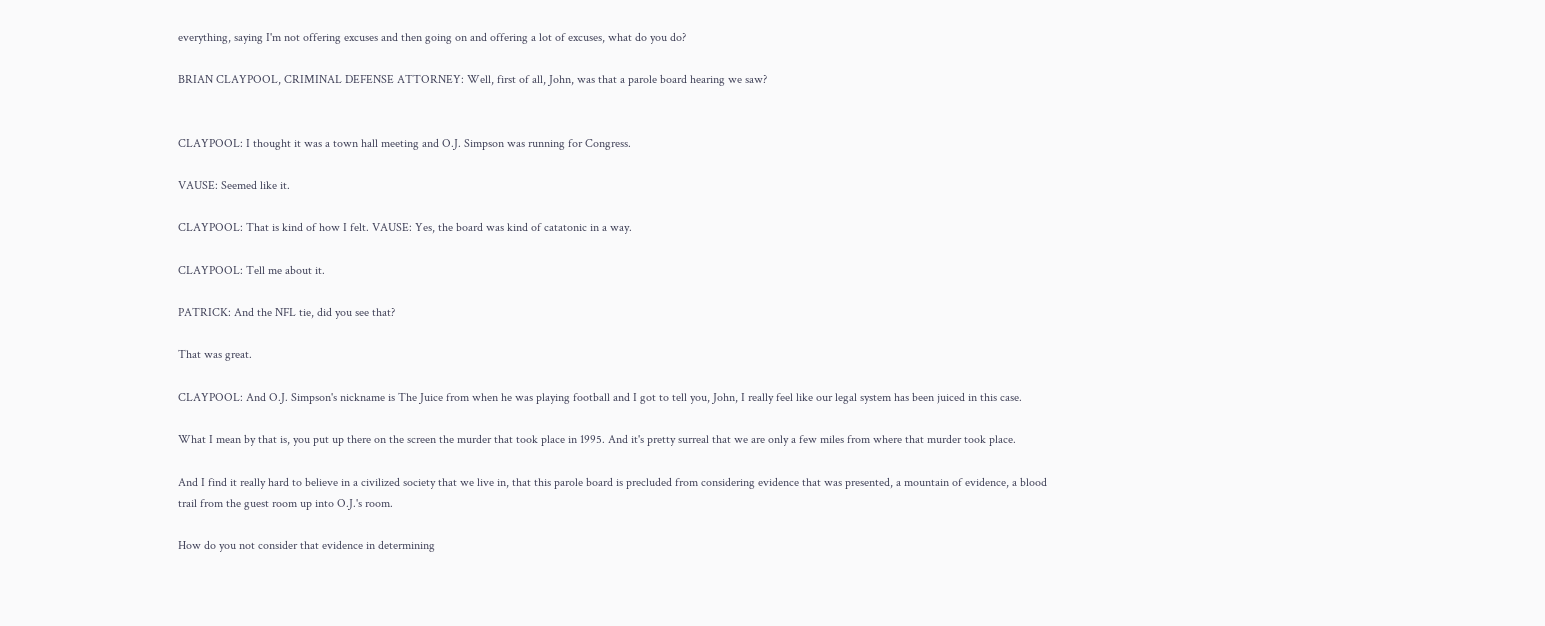everything, saying I'm not offering excuses and then going on and offering a lot of excuses, what do you do?

BRIAN CLAYPOOL, CRIMINAL DEFENSE ATTORNEY: Well, first of all, John, was that a parole board hearing we saw?


CLAYPOOL: I thought it was a town hall meeting and O.J. Simpson was running for Congress.

VAUSE: Seemed like it.

CLAYPOOL: That is kind of how I felt. VAUSE: Yes, the board was kind of catatonic in a way.

CLAYPOOL: Tell me about it.

PATRICK: And the NFL tie, did you see that?

That was great.

CLAYPOOL: And O.J. Simpson's nickname is The Juice from when he was playing football and I got to tell you, John, I really feel like our legal system has been juiced in this case.

What I mean by that is, you put up there on the screen the murder that took place in 1995. And it's pretty surreal that we are only a few miles from where that murder took place.

And I find it really hard to believe in a civilized society that we live in, that this parole board is precluded from considering evidence that was presented, a mountain of evidence, a blood trail from the guest room up into O.J.'s room.

How do you not consider that evidence in determining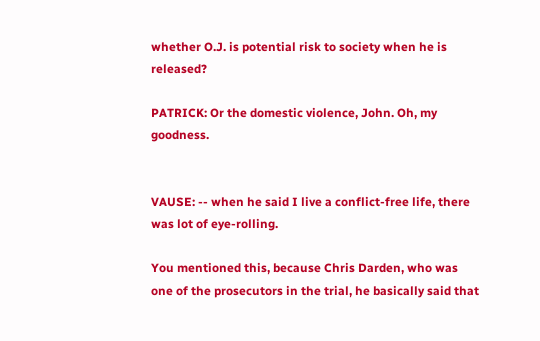whether O.J. is potential risk to society when he is released?

PATRICK: Or the domestic violence, John. Oh, my goodness.


VAUSE: -- when he said I live a conflict-free life, there was lot of eye-rolling.

You mentioned this, because Chris Darden, who was one of the prosecutors in the trial, he basically said that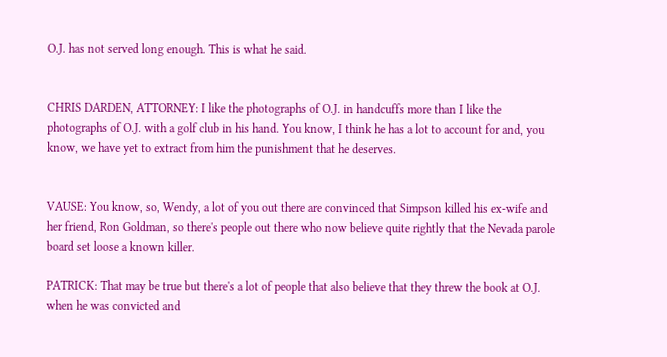O.J. has not served long enough. This is what he said.


CHRIS DARDEN, ATTORNEY: I like the photographs of O.J. in handcuffs more than I like the photographs of O.J. with a golf club in his hand. You know, I think he has a lot to account for and, you know, we have yet to extract from him the punishment that he deserves.


VAUSE: You know, so, Wendy, a lot of you out there are convinced that Simpson killed his ex-wife and her friend, Ron Goldman, so there's people out there who now believe quite rightly that the Nevada parole board set loose a known killer.

PATRICK: That may be true but there's a lot of people that also believe that they threw the book at O.J. when he was convicted and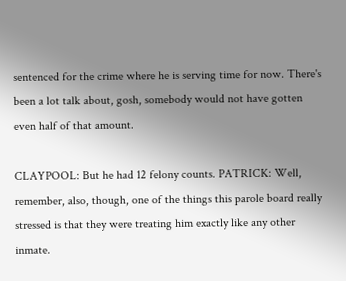sentenced for the crime where he is serving time for now. There's been a lot talk about, gosh, somebody would not have gotten even half of that amount.

CLAYPOOL: But he had 12 felony counts. PATRICK: Well, remember, also, though, one of the things this parole board really stressed is that they were treating him exactly like any other inmate.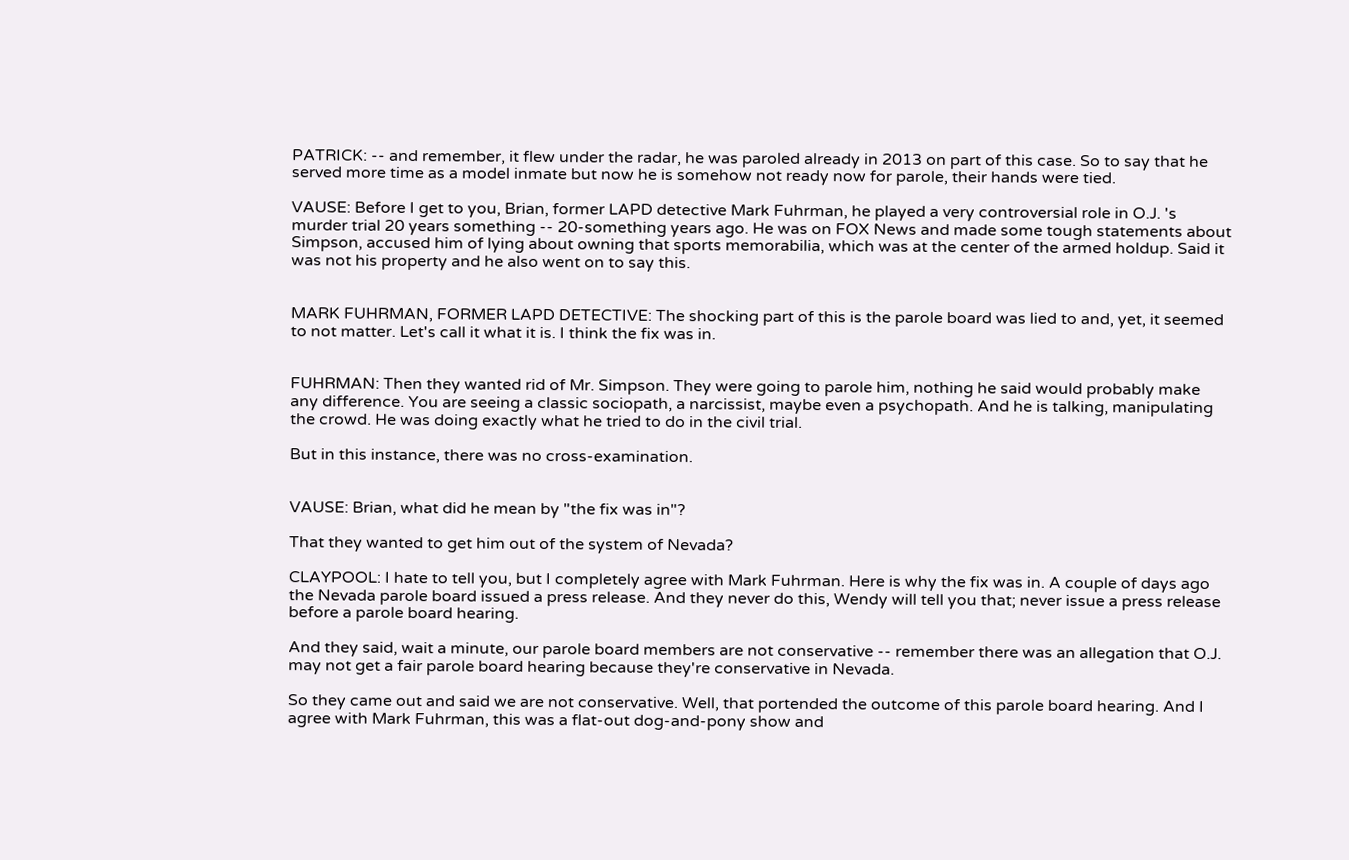PATRICK: -- and remember, it flew under the radar, he was paroled already in 2013 on part of this case. So to say that he served more time as a model inmate but now he is somehow not ready now for parole, their hands were tied.

VAUSE: Before I get to you, Brian, former LAPD detective Mark Fuhrman, he played a very controversial role in O.J. 's murder trial 20 years something -- 20-something years ago. He was on FOX News and made some tough statements about Simpson, accused him of lying about owning that sports memorabilia, which was at the center of the armed holdup. Said it was not his property and he also went on to say this.


MARK FUHRMAN, FORMER LAPD DETECTIVE: The shocking part of this is the parole board was lied to and, yet, it seemed to not matter. Let's call it what it is. I think the fix was in.


FUHRMAN: Then they wanted rid of Mr. Simpson. They were going to parole him, nothing he said would probably make any difference. You are seeing a classic sociopath, a narcissist, maybe even a psychopath. And he is talking, manipulating the crowd. He was doing exactly what he tried to do in the civil trial.

But in this instance, there was no cross-examination.


VAUSE: Brian, what did he mean by "the fix was in"?

That they wanted to get him out of the system of Nevada?

CLAYPOOL: I hate to tell you, but I completely agree with Mark Fuhrman. Here is why the fix was in. A couple of days ago the Nevada parole board issued a press release. And they never do this, Wendy will tell you that; never issue a press release before a parole board hearing.

And they said, wait a minute, our parole board members are not conservative -- remember there was an allegation that O.J. may not get a fair parole board hearing because they're conservative in Nevada.

So they came out and said we are not conservative. Well, that portended the outcome of this parole board hearing. And I agree with Mark Fuhrman, this was a flat-out dog-and-pony show and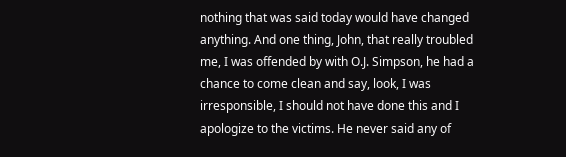nothing that was said today would have changed anything. And one thing, John, that really troubled me, I was offended by with O.J. Simpson, he had a chance to come clean and say, look, I was irresponsible, I should not have done this and I apologize to the victims. He never said any of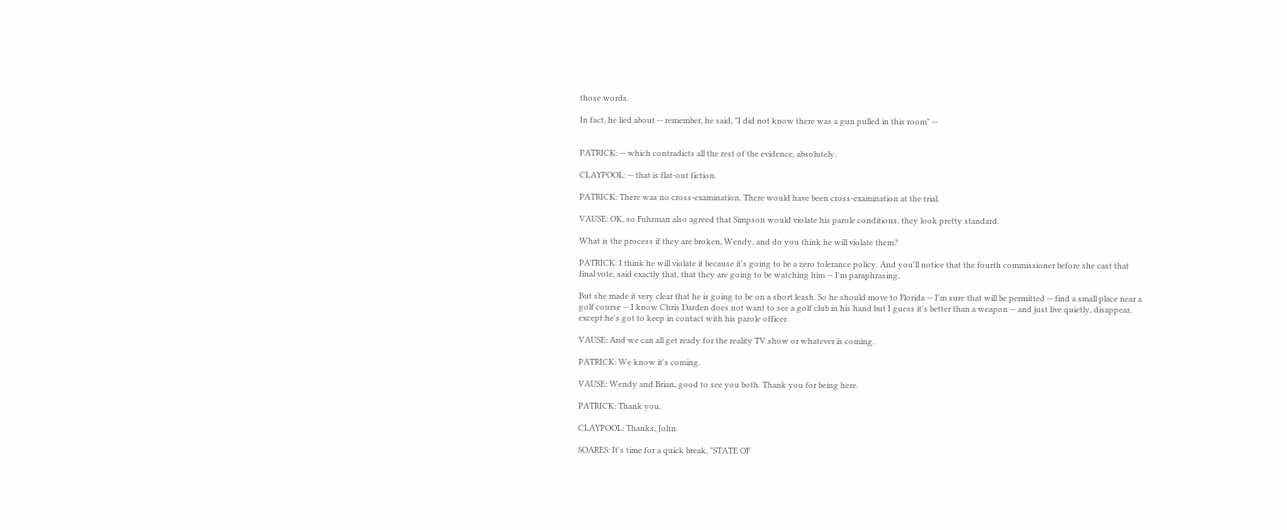those words.

In fact, he lied about -- remember, he said, "I did not know there was a gun pulled in this room" --


PATRICK: -- which contradicts all the rest of the evidence, absolutely.

CLAYPOOL: -- that is flat-out fiction.

PATRICK: There was no cross-examination. There would have been cross-examination at the trial.

VAUSE: OK, so Fuhrman also agreed that Simpson would violate his parole conditions, they look pretty standard.

What is the process if they are broken, Wendy, and do you think he will violate them?

PATRICK: I think he will violate it because it's going to be a zero tolerance policy. And you'll notice that the fourth commissioner before she cast that final vote, said exactly that, that they are going to be watching him -- I'm paraphrasing.

But she made it very clear that he is going to be on a short leash. So he should move to Florida -- I'm sure that will be permitted -- find a small place near a golf course -- I know Chris Darden does not want to see a golf club in his hand but I guess it's better than a weapon -- and just live quietly, disappear, except he's got to keep in contact with his parole officer.

VAUSE: And we can all get ready for the reality TV show or whatever is coming.

PATRICK: We know it's coming.

VAUSE: Wendy and Brian, good to see you both. Thank you for being here.

PATRICK: Thank you.

CLAYPOOL: Thanks, John.

SOARES: It's time for a quick break, "STATE OF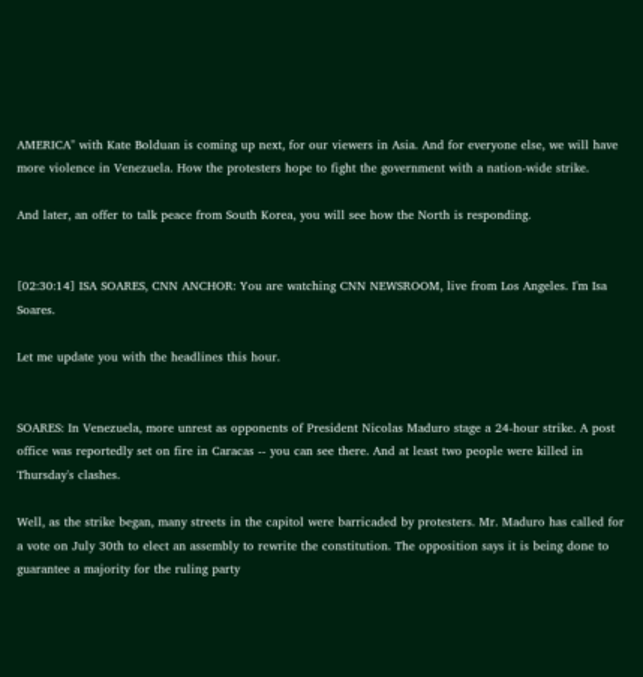AMERICA" with Kate Bolduan is coming up next, for our viewers in Asia. And for everyone else, we will have more violence in Venezuela. How the protesters hope to fight the government with a nation-wide strike.

And later, an offer to talk peace from South Korea, you will see how the North is responding.


[02:30:14] ISA SOARES, CNN ANCHOR: You are watching CNN NEWSROOM, live from Los Angeles. I'm Isa Soares.

Let me update you with the headlines this hour.


SOARES: In Venezuela, more unrest as opponents of President Nicolas Maduro stage a 24-hour strike. A post office was reportedly set on fire in Caracas -- you can see there. And at least two people were killed in Thursday's clashes.

Well, as the strike began, many streets in the capitol were barricaded by protesters. Mr. Maduro has called for a vote on July 30th to elect an assembly to rewrite the constitution. The opposition says it is being done to guarantee a majority for the ruling party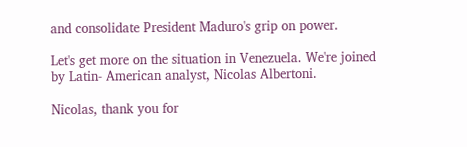and consolidate President Maduro's grip on power.

Let's get more on the situation in Venezuela. We're joined by Latin- American analyst, Nicolas Albertoni.

Nicolas, thank you for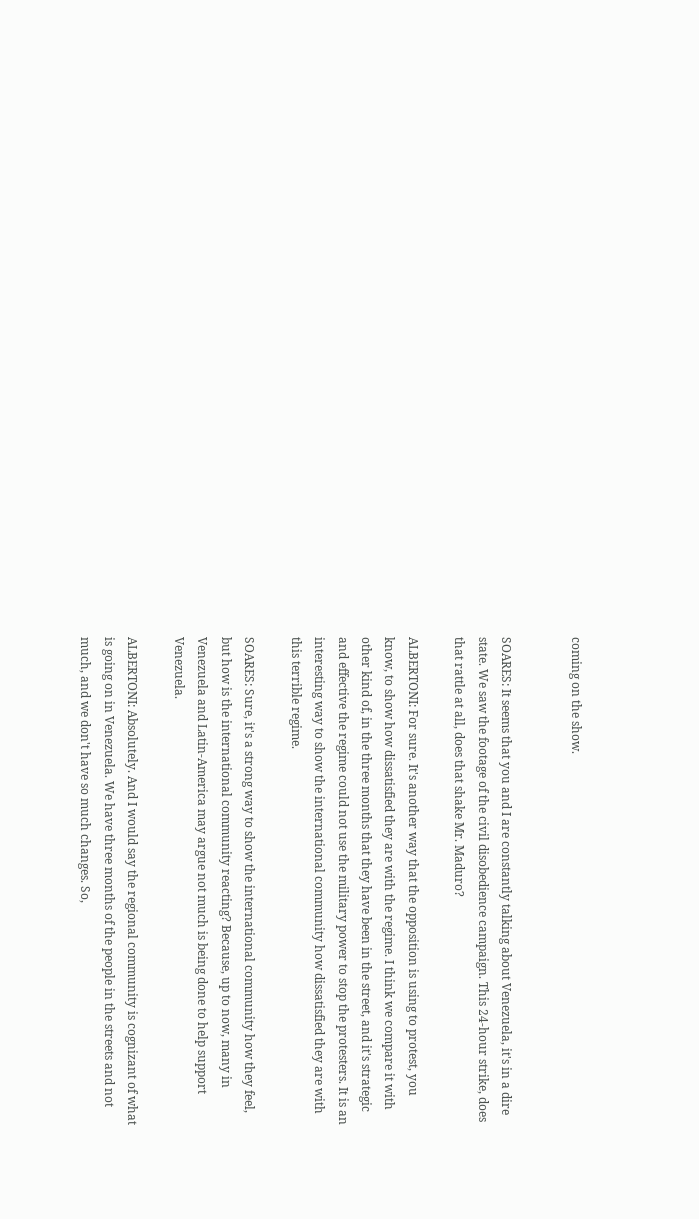coming on the show.


SOARES: It seems that you and I are constantly talking about Venezuela, it's in a dire state. We saw the footage of the civil disobedience campaign. This 24-hour strike, does that rattle at all, does that shake Mr. Maduro?

ALBERTONI: For sure. It's another way that the opposition is using to protest, you know, to show how dissatisfied they are with the regime. I think we compare it with other kind of, in the three months that they have been in the street, and it's strategic and effective the regime could not use the military power to stop the protesters. It is an interesting way to show the international community how dissatisfied they are with this terrible regime.

SOARES: Sure, it's a strong way to show the international community how they feel, but how is the international community reacting? Because, up to now, many in Venezuela and Latin-America may argue not much is being done to help support Venezuela.

ALBERTONI: Absolutely. And I would say the regional community is cognizant of what is going on in Venezuela. We have three months of the people in the streets and not much, and we don't have so much changes. So,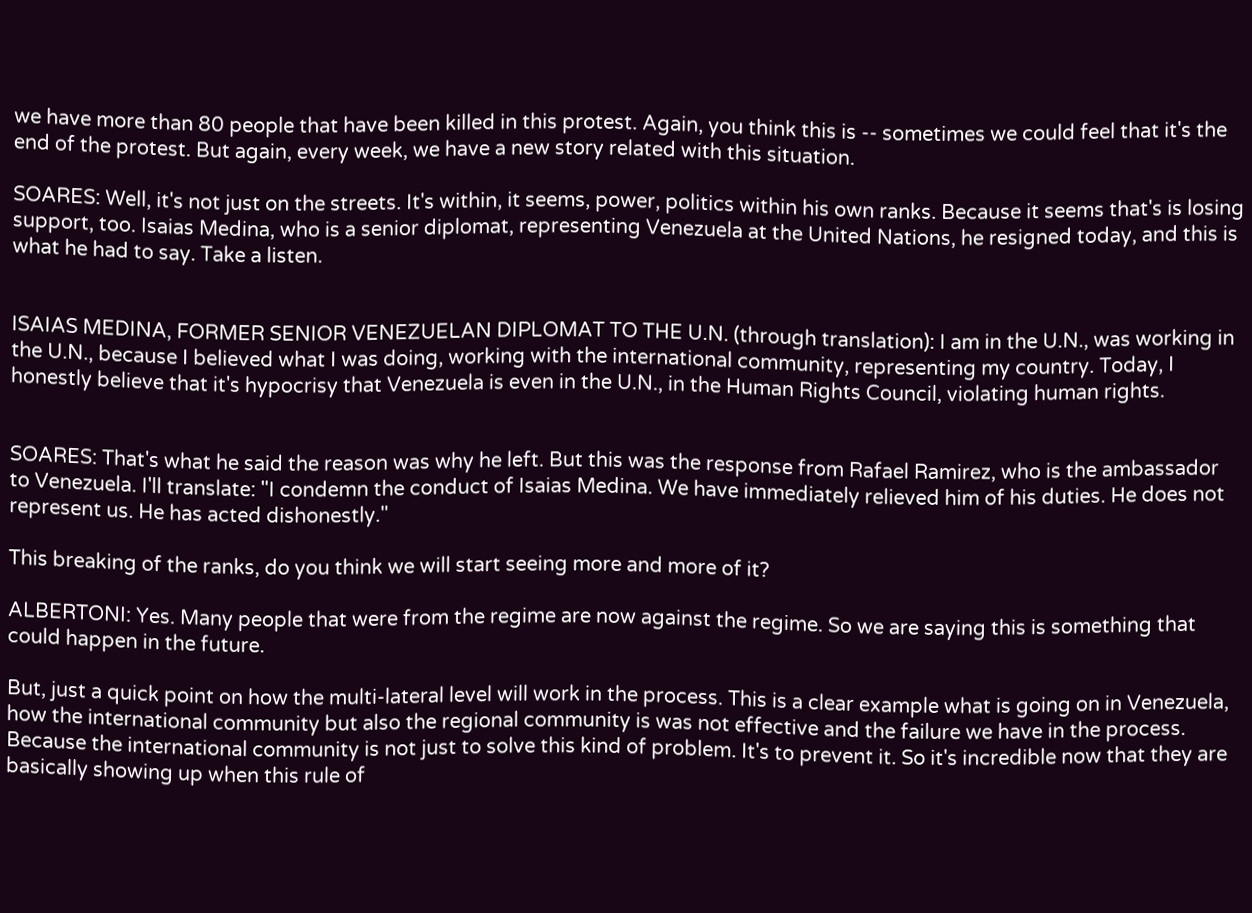we have more than 80 people that have been killed in this protest. Again, you think this is -- sometimes we could feel that it's the end of the protest. But again, every week, we have a new story related with this situation.

SOARES: Well, it's not just on the streets. It's within, it seems, power, politics within his own ranks. Because it seems that's is losing support, too. Isaias Medina, who is a senior diplomat, representing Venezuela at the United Nations, he resigned today, and this is what he had to say. Take a listen.


ISAIAS MEDINA, FORMER SENIOR VENEZUELAN DIPLOMAT TO THE U.N. (through translation): I am in the U.N., was working in the U.N., because I believed what I was doing, working with the international community, representing my country. Today, I honestly believe that it's hypocrisy that Venezuela is even in the U.N., in the Human Rights Council, violating human rights.


SOARES: That's what he said the reason was why he left. But this was the response from Rafael Ramirez, who is the ambassador to Venezuela. I'll translate: "I condemn the conduct of Isaias Medina. We have immediately relieved him of his duties. He does not represent us. He has acted dishonestly."

This breaking of the ranks, do you think we will start seeing more and more of it?

ALBERTONI: Yes. Many people that were from the regime are now against the regime. So we are saying this is something that could happen in the future.

But, just a quick point on how the multi-lateral level will work in the process. This is a clear example what is going on in Venezuela, how the international community but also the regional community is was not effective and the failure we have in the process. Because the international community is not just to solve this kind of problem. It's to prevent it. So it's incredible now that they are basically showing up when this rule of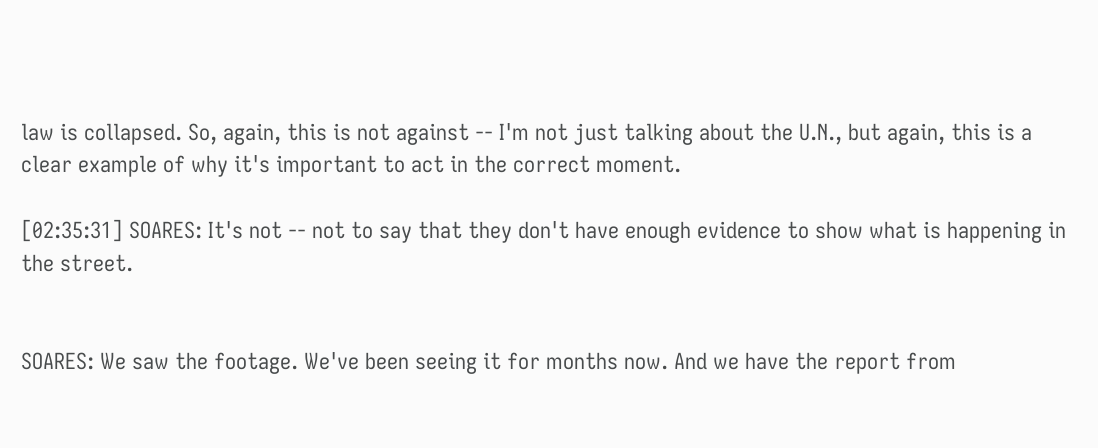law is collapsed. So, again, this is not against -- I'm not just talking about the U.N., but again, this is a clear example of why it's important to act in the correct moment.

[02:35:31] SOARES: It's not -- not to say that they don't have enough evidence to show what is happening in the street.


SOARES: We saw the footage. We've been seeing it for months now. And we have the report from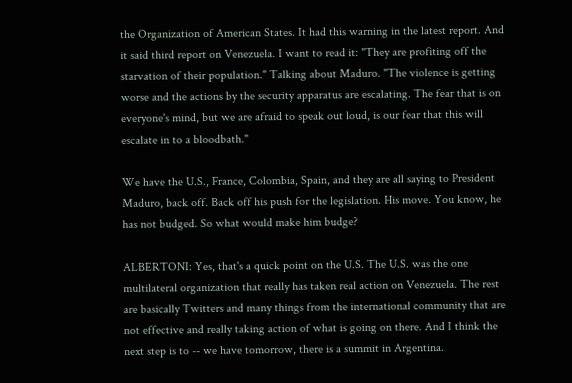the Organization of American States. It had this warning in the latest report. And it said third report on Venezuela. I want to read it: "They are profiting off the starvation of their population." Talking about Maduro. "The violence is getting worse and the actions by the security apparatus are escalating. The fear that is on everyone's mind, but we are afraid to speak out loud, is our fear that this will escalate in to a bloodbath."

We have the U.S., France, Colombia, Spain, and they are all saying to President Maduro, back off. Back off his push for the legislation. His move. You know, he has not budged. So what would make him budge?

ALBERTONI: Yes, that's a quick point on the U.S. The U.S. was the one multilateral organization that really has taken real action on Venezuela. The rest are basically Twitters and many things from the international community that are not effective and really taking action of what is going on there. And I think the next step is to -- we have tomorrow, there is a summit in Argentina.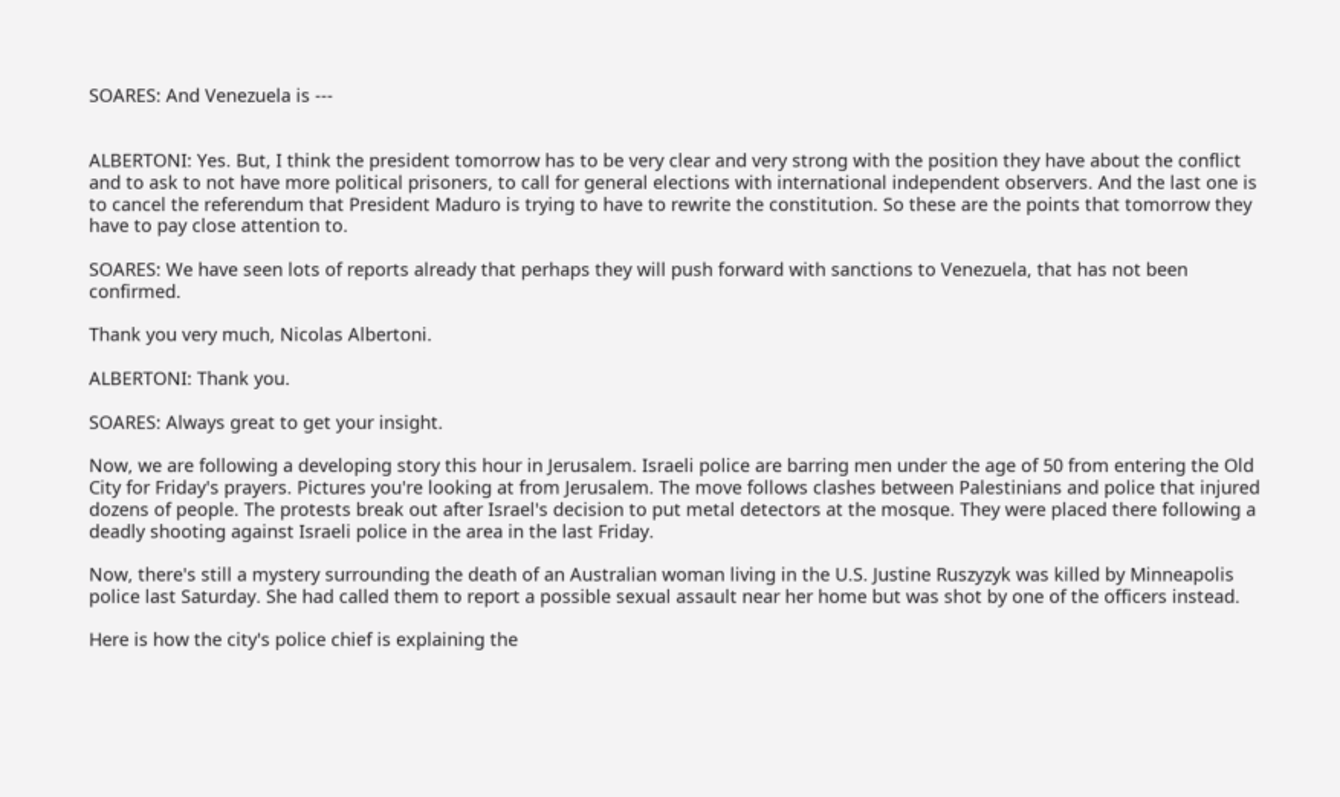SOARES: And Venezuela is ---


ALBERTONI: Yes. But, I think the president tomorrow has to be very clear and very strong with the position they have about the conflict and to ask to not have more political prisoners, to call for general elections with international independent observers. And the last one is to cancel the referendum that President Maduro is trying to have to rewrite the constitution. So these are the points that tomorrow they have to pay close attention to.

SOARES: We have seen lots of reports already that perhaps they will push forward with sanctions to Venezuela, that has not been confirmed.

Thank you very much, Nicolas Albertoni.

ALBERTONI: Thank you.

SOARES: Always great to get your insight.

Now, we are following a developing story this hour in Jerusalem. Israeli police are barring men under the age of 50 from entering the Old City for Friday's prayers. Pictures you're looking at from Jerusalem. The move follows clashes between Palestinians and police that injured dozens of people. The protests break out after Israel's decision to put metal detectors at the mosque. They were placed there following a deadly shooting against Israeli police in the area in the last Friday.

Now, there's still a mystery surrounding the death of an Australian woman living in the U.S. Justine Ruszyzyk was killed by Minneapolis police last Saturday. She had called them to report a possible sexual assault near her home but was shot by one of the officers instead.

Here is how the city's police chief is explaining the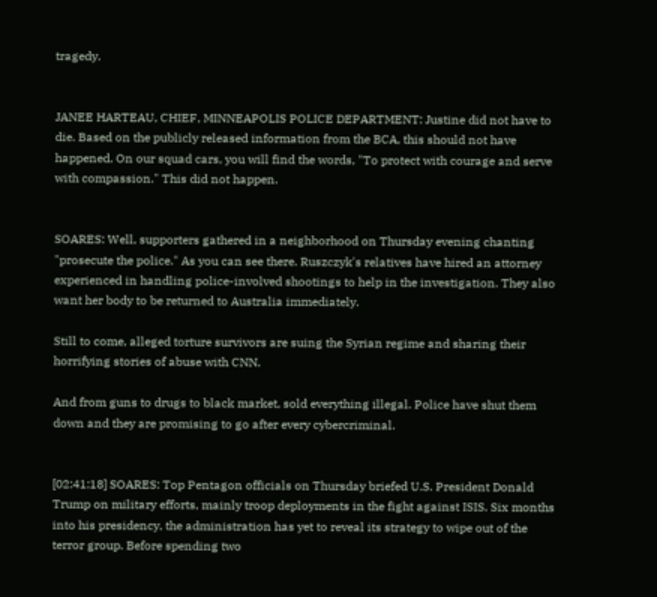tragedy.


JANEE HARTEAU, CHIEF, MINNEAPOLIS POLICE DEPARTMENT: Justine did not have to die. Based on the publicly released information from the BCA, this should not have happened. On our squad cars, you will find the words, "To protect with courage and serve with compassion." This did not happen.


SOARES: Well, supporters gathered in a neighborhood on Thursday evening chanting "prosecute the police." As you can see there. Ruszczyk's relatives have hired an attorney experienced in handling police-involved shootings to help in the investigation. They also want her body to be returned to Australia immediately.

Still to come, alleged torture survivors are suing the Syrian regime and sharing their horrifying stories of abuse with CNN.

And from guns to drugs to black market, sold everything illegal. Police have shut them down and they are promising to go after every cybercriminal.


[02:41:18] SOARES: Top Pentagon officials on Thursday briefed U.S. President Donald Trump on military efforts, mainly troop deployments in the fight against ISIS. Six months into his presidency, the administration has yet to reveal its strategy to wipe out of the terror group. Before spending two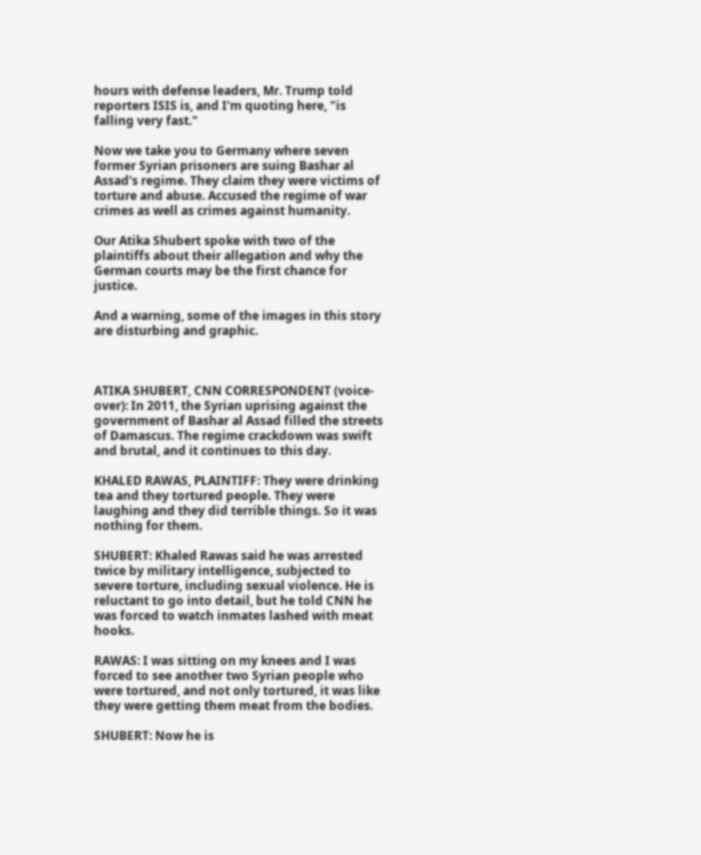hours with defense leaders, Mr. Trump told reporters ISIS is, and I'm quoting here, "is falling very fast."

Now we take you to Germany where seven former Syrian prisoners are suing Bashar al Assad's regime. They claim they were victims of torture and abuse. Accused the regime of war crimes as well as crimes against humanity.

Our Atika Shubert spoke with two of the plaintiffs about their allegation and why the German courts may be the first chance for justice.

And a warning, some of the images in this story are disturbing and graphic.



ATIKA SHUBERT, CNN CORRESPONDENT (voice-over): In 2011, the Syrian uprising against the government of Bashar al Assad filled the streets of Damascus. The regime crackdown was swift and brutal, and it continues to this day.

KHALED RAWAS, PLAINTIFF: They were drinking tea and they tortured people. They were laughing and they did terrible things. So it was nothing for them.

SHUBERT: Khaled Rawas said he was arrested twice by military intelligence, subjected to severe torture, including sexual violence. He is reluctant to go into detail, but he told CNN he was forced to watch inmates lashed with meat hooks.

RAWAS: I was sitting on my knees and I was forced to see another two Syrian people who were tortured, and not only tortured, it was like they were getting them meat from the bodies.

SHUBERT: Now he is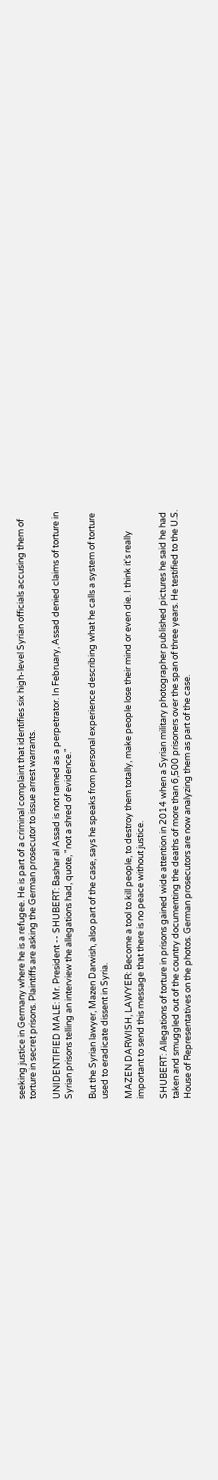seeking justice in Germany where he is a refugee. He is part of a criminal complaint that identifies six high-level Syrian officials accusing them of torture in secret prisons. Plaintiffs are asking the German prosecutor to issue arrest warrants.

UNIDENTIFIED MALE: Mr. President -- SHUBERT: Bashar al Assad is not named as a perpetrator. In February, Assad denied claims of torture in Syrian prisons telling an interview the allegations had, quote, "not a shred of evidence."

But the Syrian lawyer, Mazen Darwish, also part of the case, says he speaks from personal experience describing what he calls a system of torture used to eradicate dissent in Syria.

MAZEN DARWISH, LAWYER: Become a tool to kill people, to destroy them totally, make people lose their mind or even die. I think it's really important to send this message that there is no peace without justice.

SHUBERT: Allegations of torture in prisons gained wide attention in 2014 when a Syrian military photographer published pictures he said he had taken and smuggled out of the country documenting the deaths of more than 6,500 prisoners over the span of three years. He testified to the U.S. House of Representatives on the photos. German prosecutors are now analyzing them as part of the case.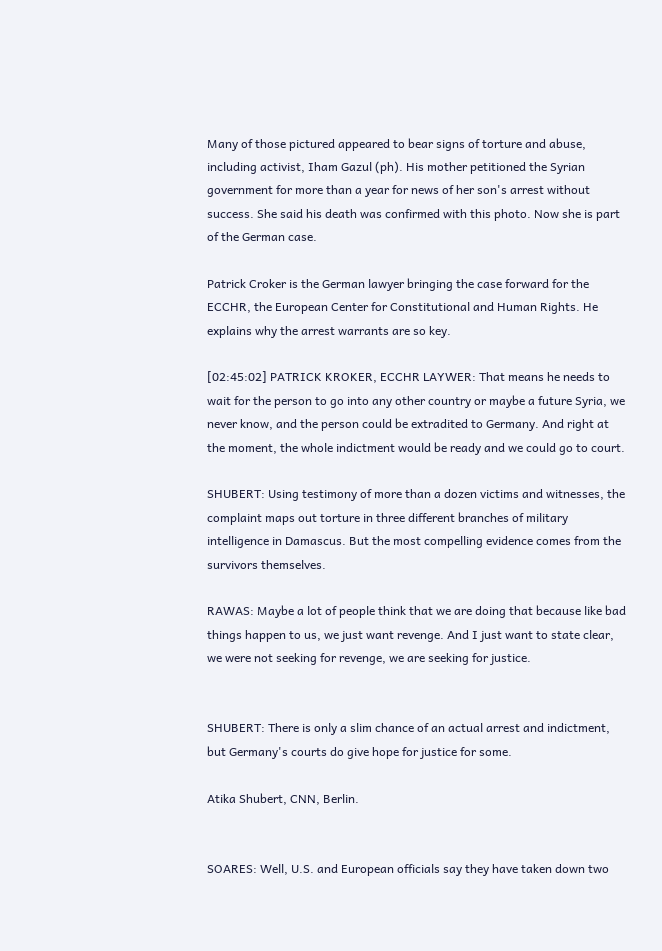Many of those pictured appeared to bear signs of torture and abuse, including activist, Iham Gazul (ph). His mother petitioned the Syrian government for more than a year for news of her son's arrest without success. She said his death was confirmed with this photo. Now she is part of the German case.

Patrick Croker is the German lawyer bringing the case forward for the ECCHR, the European Center for Constitutional and Human Rights. He explains why the arrest warrants are so key.

[02:45:02] PATRICK KROKER, ECCHR LAYWER: That means he needs to wait for the person to go into any other country or maybe a future Syria, we never know, and the person could be extradited to Germany. And right at the moment, the whole indictment would be ready and we could go to court.

SHUBERT: Using testimony of more than a dozen victims and witnesses, the complaint maps out torture in three different branches of military intelligence in Damascus. But the most compelling evidence comes from the survivors themselves.

RAWAS: Maybe a lot of people think that we are doing that because like bad things happen to us, we just want revenge. And I just want to state clear, we were not seeking for revenge, we are seeking for justice.


SHUBERT: There is only a slim chance of an actual arrest and indictment, but Germany's courts do give hope for justice for some.

Atika Shubert, CNN, Berlin.


SOARES: Well, U.S. and European officials say they have taken down two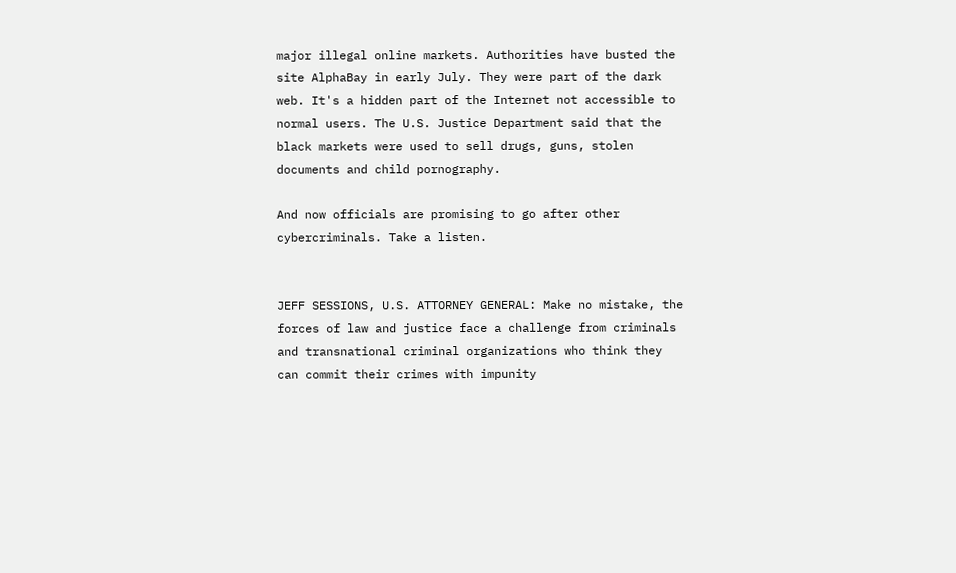major illegal online markets. Authorities have busted the site AlphaBay in early July. They were part of the dark web. It's a hidden part of the Internet not accessible to normal users. The U.S. Justice Department said that the black markets were used to sell drugs, guns, stolen documents and child pornography.

And now officials are promising to go after other cybercriminals. Take a listen.


JEFF SESSIONS, U.S. ATTORNEY GENERAL: Make no mistake, the forces of law and justice face a challenge from criminals and transnational criminal organizations who think they can commit their crimes with impunity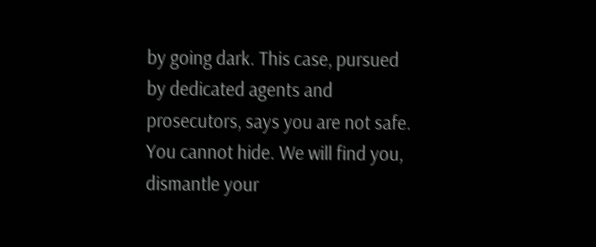by going dark. This case, pursued by dedicated agents and prosecutors, says you are not safe. You cannot hide. We will find you, dismantle your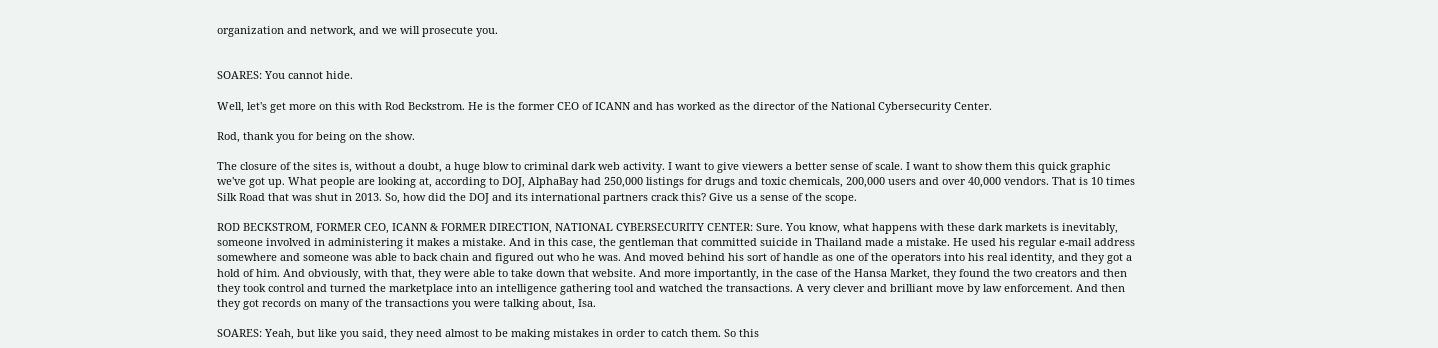organization and network, and we will prosecute you.


SOARES: You cannot hide.

Well, let's get more on this with Rod Beckstrom. He is the former CEO of ICANN and has worked as the director of the National Cybersecurity Center.

Rod, thank you for being on the show.

The closure of the sites is, without a doubt, a huge blow to criminal dark web activity. I want to give viewers a better sense of scale. I want to show them this quick graphic we've got up. What people are looking at, according to DOJ, AlphaBay had 250,000 listings for drugs and toxic chemicals, 200,000 users and over 40,000 vendors. That is 10 times Silk Road that was shut in 2013. So, how did the DOJ and its international partners crack this? Give us a sense of the scope.

ROD BECKSTROM, FORMER CEO, ICANN & FORMER DIRECTION, NATIONAL CYBERSECURITY CENTER: Sure. You know, what happens with these dark markets is inevitably, someone involved in administering it makes a mistake. And in this case, the gentleman that committed suicide in Thailand made a mistake. He used his regular e-mail address somewhere and someone was able to back chain and figured out who he was. And moved behind his sort of handle as one of the operators into his real identity, and they got a hold of him. And obviously, with that, they were able to take down that website. And more importantly, in the case of the Hansa Market, they found the two creators and then they took control and turned the marketplace into an intelligence gathering tool and watched the transactions. A very clever and brilliant move by law enforcement. And then they got records on many of the transactions you were talking about, Isa.

SOARES: Yeah, but like you said, they need almost to be making mistakes in order to catch them. So this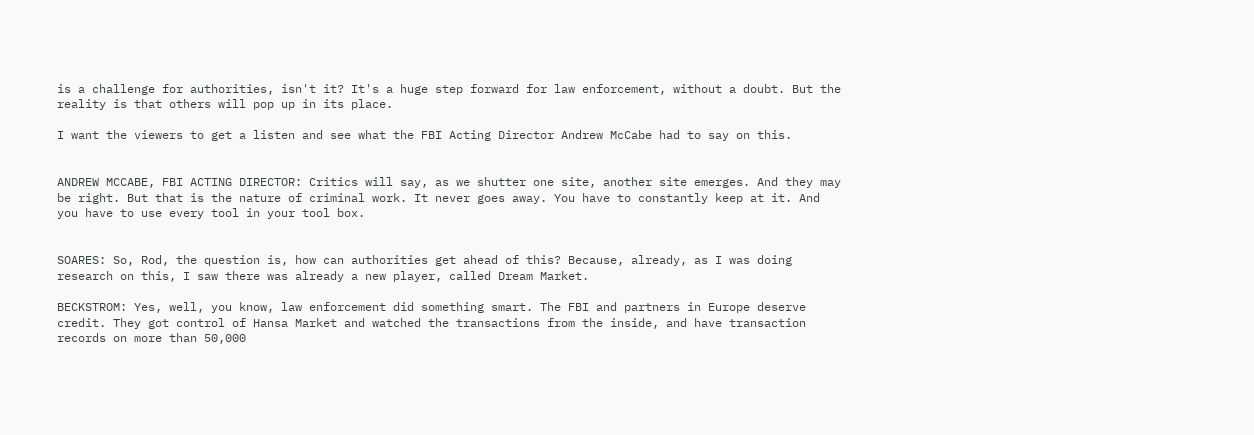is a challenge for authorities, isn't it? It's a huge step forward for law enforcement, without a doubt. But the reality is that others will pop up in its place.

I want the viewers to get a listen and see what the FBI Acting Director Andrew McCabe had to say on this.


ANDREW MCCABE, FBI ACTING DIRECTOR: Critics will say, as we shutter one site, another site emerges. And they may be right. But that is the nature of criminal work. It never goes away. You have to constantly keep at it. And you have to use every tool in your tool box.


SOARES: So, Rod, the question is, how can authorities get ahead of this? Because, already, as I was doing research on this, I saw there was already a new player, called Dream Market.

BECKSTROM: Yes, well, you know, law enforcement did something smart. The FBI and partners in Europe deserve credit. They got control of Hansa Market and watched the transactions from the inside, and have transaction records on more than 50,000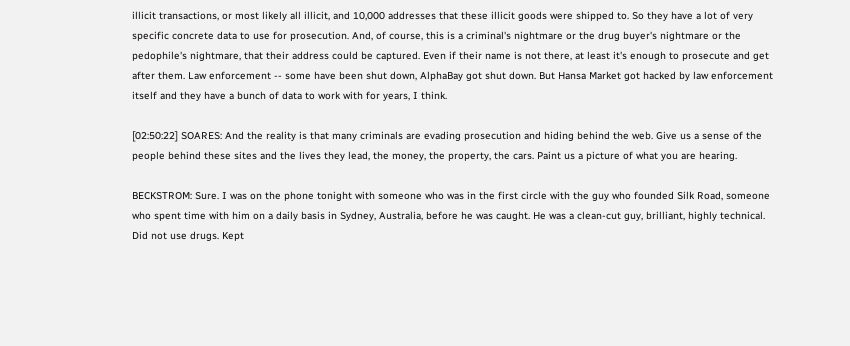illicit transactions, or most likely all illicit, and 10,000 addresses that these illicit goods were shipped to. So they have a lot of very specific concrete data to use for prosecution. And, of course, this is a criminal's nightmare or the drug buyer's nightmare or the pedophile's nightmare, that their address could be captured. Even if their name is not there, at least it's enough to prosecute and get after them. Law enforcement -- some have been shut down, AlphaBay got shut down. But Hansa Market got hacked by law enforcement itself and they have a bunch of data to work with for years, I think.

[02:50:22] SOARES: And the reality is that many criminals are evading prosecution and hiding behind the web. Give us a sense of the people behind these sites and the lives they lead, the money, the property, the cars. Paint us a picture of what you are hearing.

BECKSTROM: Sure. I was on the phone tonight with someone who was in the first circle with the guy who founded Silk Road, someone who spent time with him on a daily basis in Sydney, Australia, before he was caught. He was a clean-cut guy, brilliant, highly technical. Did not use drugs. Kept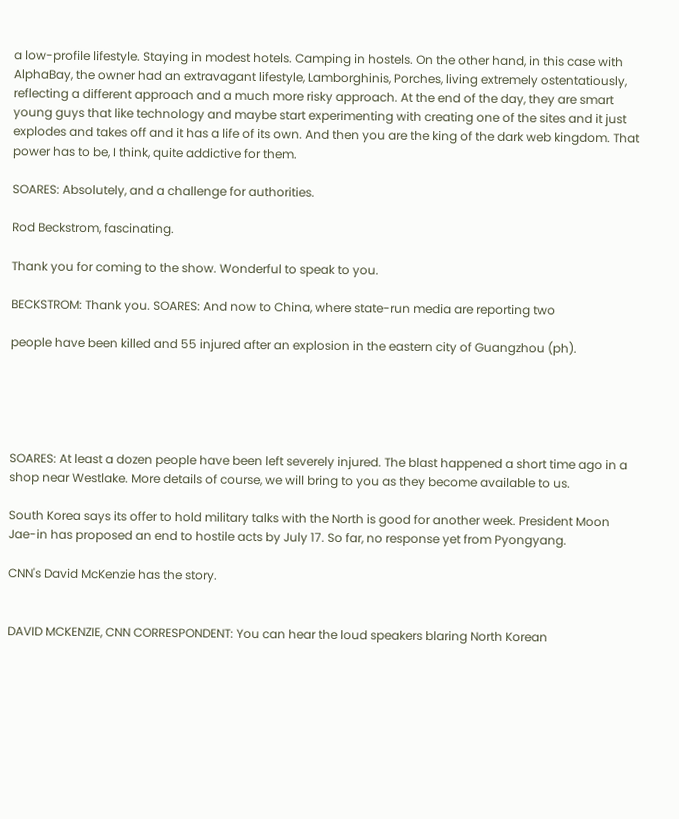a low-profile lifestyle. Staying in modest hotels. Camping in hostels. On the other hand, in this case with AlphaBay, the owner had an extravagant lifestyle, Lamborghinis, Porches, living extremely ostentatiously, reflecting a different approach and a much more risky approach. At the end of the day, they are smart young guys that like technology and maybe start experimenting with creating one of the sites and it just explodes and takes off and it has a life of its own. And then you are the king of the dark web kingdom. That power has to be, I think, quite addictive for them.

SOARES: Absolutely, and a challenge for authorities.

Rod Beckstrom, fascinating.

Thank you for coming to the show. Wonderful to speak to you.

BECKSTROM: Thank you. SOARES: And now to China, where state-run media are reporting two

people have been killed and 55 injured after an explosion in the eastern city of Guangzhou (ph).





SOARES: At least a dozen people have been left severely injured. The blast happened a short time ago in a shop near Westlake. More details of course, we will bring to you as they become available to us.

South Korea says its offer to hold military talks with the North is good for another week. President Moon Jae-in has proposed an end to hostile acts by July 17. So far, no response yet from Pyongyang.

CNN's David McKenzie has the story.


DAVID MCKENZIE, CNN CORRESPONDENT: You can hear the loud speakers blaring North Korean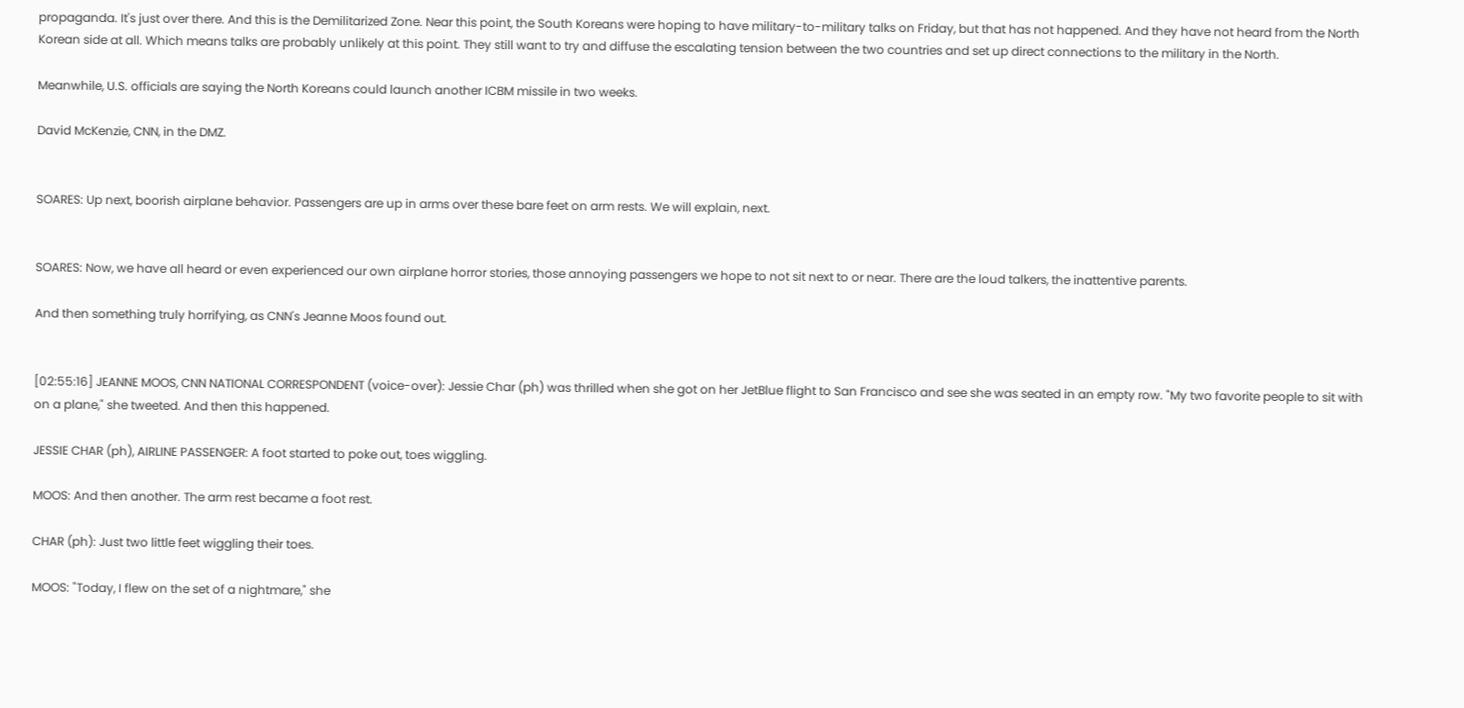propaganda. It's just over there. And this is the Demilitarized Zone. Near this point, the South Koreans were hoping to have military-to-military talks on Friday, but that has not happened. And they have not heard from the North Korean side at all. Which means talks are probably unlikely at this point. They still want to try and diffuse the escalating tension between the two countries and set up direct connections to the military in the North.

Meanwhile, U.S. officials are saying the North Koreans could launch another ICBM missile in two weeks.

David McKenzie, CNN, in the DMZ.


SOARES: Up next, boorish airplane behavior. Passengers are up in arms over these bare feet on arm rests. We will explain, next.


SOARES: Now, we have all heard or even experienced our own airplane horror stories, those annoying passengers we hope to not sit next to or near. There are the loud talkers, the inattentive parents.

And then something truly horrifying, as CNN's Jeanne Moos found out.


[02:55:16] JEANNE MOOS, CNN NATIONAL CORRESPONDENT (voice-over): Jessie Char (ph) was thrilled when she got on her JetBlue flight to San Francisco and see she was seated in an empty row. "My two favorite people to sit with on a plane," she tweeted. And then this happened.

JESSIE CHAR (ph), AIRLINE PASSENGER: A foot started to poke out, toes wiggling.

MOOS: And then another. The arm rest became a foot rest.

CHAR (ph): Just two little feet wiggling their toes.

MOOS: "Today, I flew on the set of a nightmare," she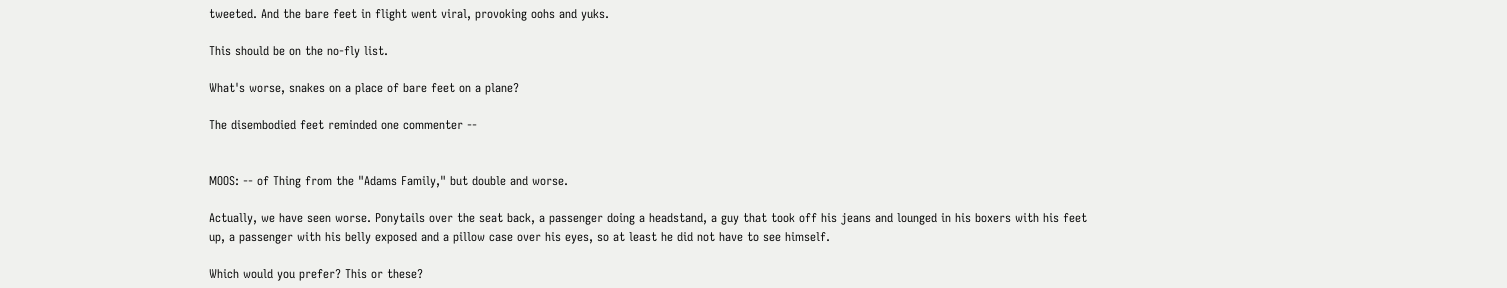tweeted. And the bare feet in flight went viral, provoking oohs and yuks.

This should be on the no-fly list.

What's worse, snakes on a place of bare feet on a plane?

The disembodied feet reminded one commenter --


MOOS: -- of Thing from the "Adams Family," but double and worse.

Actually, we have seen worse. Ponytails over the seat back, a passenger doing a headstand, a guy that took off his jeans and lounged in his boxers with his feet up, a passenger with his belly exposed and a pillow case over his eyes, so at least he did not have to see himself.

Which would you prefer? This or these?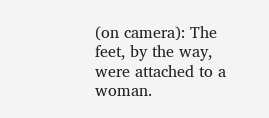(on camera): The feet, by the way, were attached to a woman.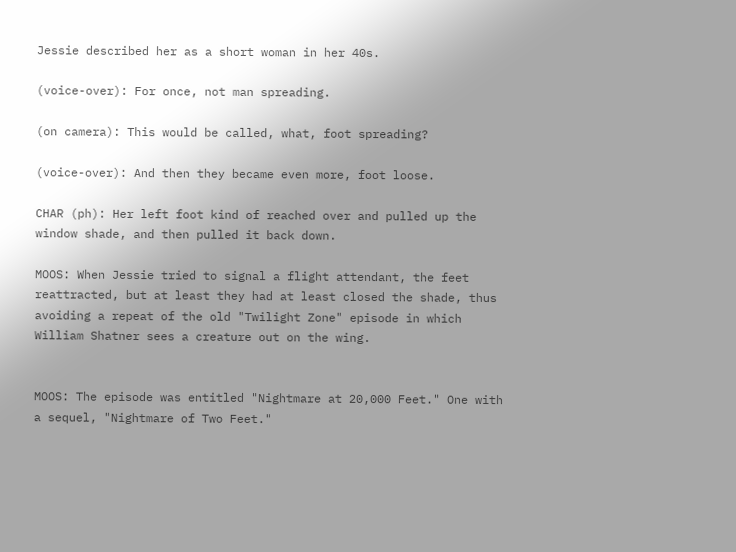Jessie described her as a short woman in her 40s.

(voice-over): For once, not man spreading.

(on camera): This would be called, what, foot spreading?

(voice-over): And then they became even more, foot loose.

CHAR (ph): Her left foot kind of reached over and pulled up the window shade, and then pulled it back down.

MOOS: When Jessie tried to signal a flight attendant, the feet reattracted, but at least they had at least closed the shade, thus avoiding a repeat of the old "Twilight Zone" episode in which William Shatner sees a creature out on the wing.


MOOS: The episode was entitled "Nightmare at 20,000 Feet." One with a sequel, "Nightmare of Two Feet."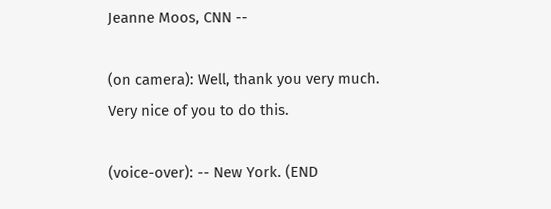Jeanne Moos, CNN --

(on camera): Well, thank you very much. Very nice of you to do this.

(voice-over): -- New York. (END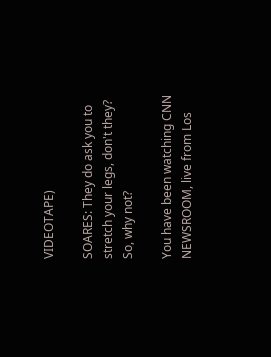VIDEOTAPE)

SOARES: They do ask you to stretch your legs, don't they? So, why not?

You have been watching CNN NEWSROOM, live from Los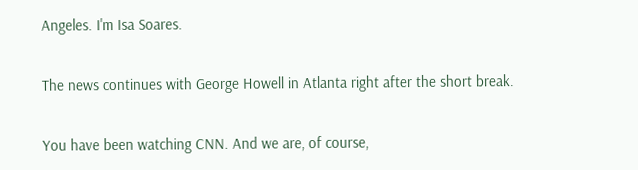Angeles. I'm Isa Soares.

The news continues with George Howell in Atlanta right after the short break.

You have been watching CNN. And we are, of course,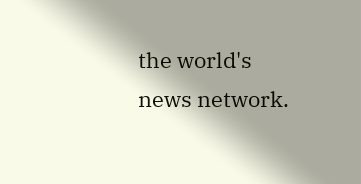the world's news network.